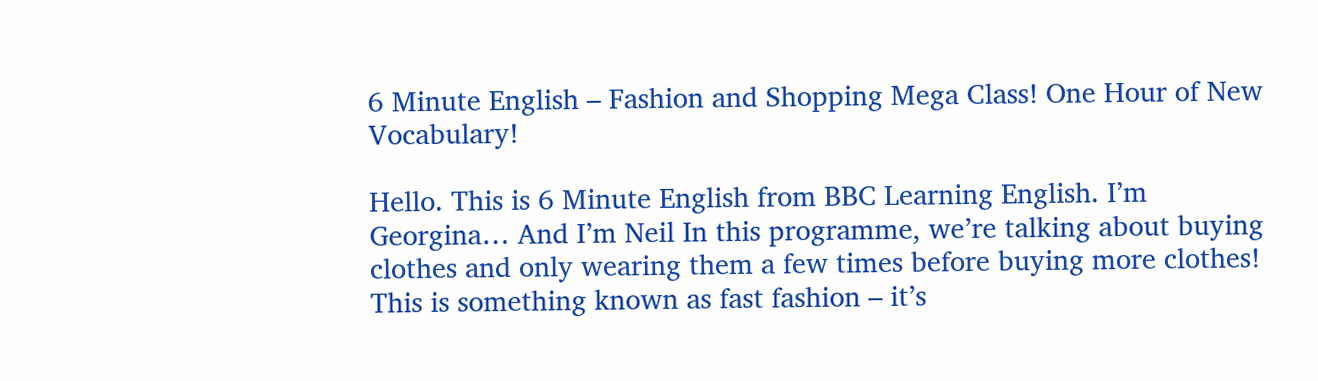6 Minute English – Fashion and Shopping Mega Class! One Hour of New Vocabulary!

Hello. This is 6 Minute English from BBC Learning English. I’m Georgina… And I’m Neil In this programme, we’re talking about buying clothes and only wearing them a few times before buying more clothes! This is something known as fast fashion – it’s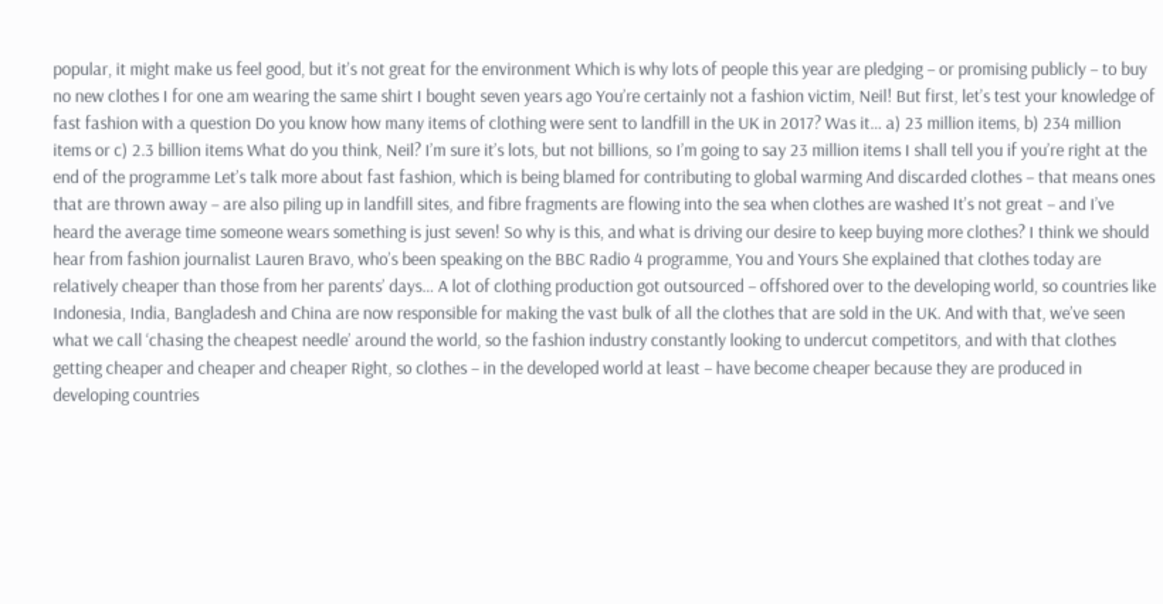popular, it might make us feel good, but it’s not great for the environment Which is why lots of people this year are pledging – or promising publicly – to buy no new clothes I for one am wearing the same shirt I bought seven years ago You’re certainly not a fashion victim, Neil! But first, let’s test your knowledge of fast fashion with a question Do you know how many items of clothing were sent to landfill in the UK in 2017? Was it… a) 23 million items, b) 234 million items or c) 2.3 billion items What do you think, Neil? I’m sure it’s lots, but not billions, so I’m going to say 23 million items I shall tell you if you’re right at the end of the programme Let’s talk more about fast fashion, which is being blamed for contributing to global warming And discarded clothes – that means ones that are thrown away – are also piling up in landfill sites, and fibre fragments are flowing into the sea when clothes are washed It’s not great – and I’ve heard the average time someone wears something is just seven! So why is this, and what is driving our desire to keep buying more clothes? I think we should hear from fashion journalist Lauren Bravo, who’s been speaking on the BBC Radio 4 programme, You and Yours She explained that clothes today are relatively cheaper than those from her parents’ days… A lot of clothing production got outsourced – offshored over to the developing world, so countries like Indonesia, India, Bangladesh and China are now responsible for making the vast bulk of all the clothes that are sold in the UK. And with that, we’ve seen what we call ‘chasing the cheapest needle’ around the world, so the fashion industry constantly looking to undercut competitors, and with that clothes getting cheaper and cheaper and cheaper Right, so clothes – in the developed world at least – have become cheaper because they are produced in developing countries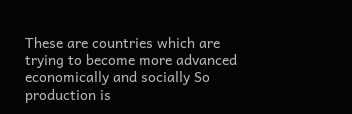These are countries which are trying to become more advanced economically and socially So production is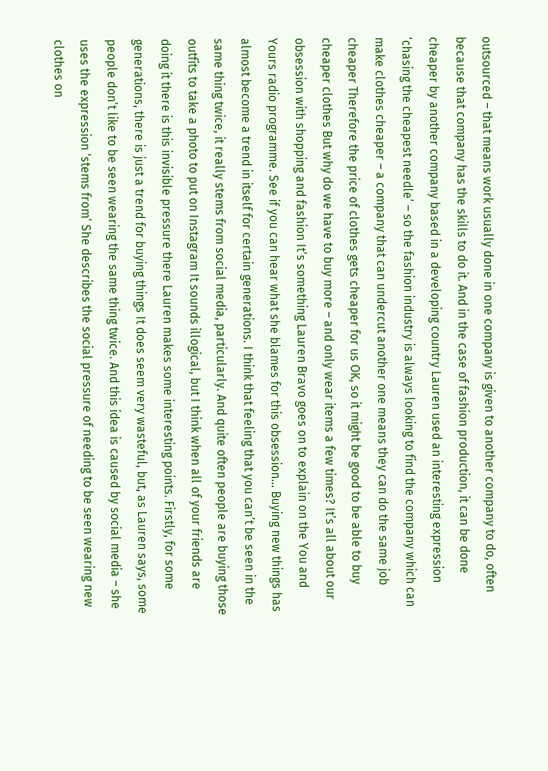outsourced – that means work usually done in one company is given to another company to do, often because that company has the skills to do it. And in the case of fashion production, it can be done cheaper by another company based in a developing country Lauren used an interesting expression ‘chasing the cheapest needle’ – so the fashion industry is always looking to find the company which can make clothes cheaper – a company that can undercut another one means they can do the same job cheaper Therefore the price of clothes gets cheaper for us OK, so it might be good to be able to buy cheaper clothes But why do we have to buy more – and only wear items a few times? It’s all about our obsession with shopping and fashion It’s something Lauren Bravo goes on to explain on the You and Yours radio programme. See if you can hear what she blames for this obsession… Buying new things has almost become a trend in itself for certain generations. I think that feeling that you can’t be seen in the same thing twice, it really stems from social media, particularly. And quite often people are buying those outfits to take a photo to put on Instagram It sounds illogical, but I think when all of your friends are doing it there is this invisible pressure there Lauren makes some interesting points. Firstly, for some generations, there is just a trend for buying things It does seem very wasteful, but, as Lauren says, some people don’t like to be seen wearing the same thing twice. And this idea is caused by social media – she uses the expression ‘stems from’ She describes the social pressure of needing to be seen wearing new clothes on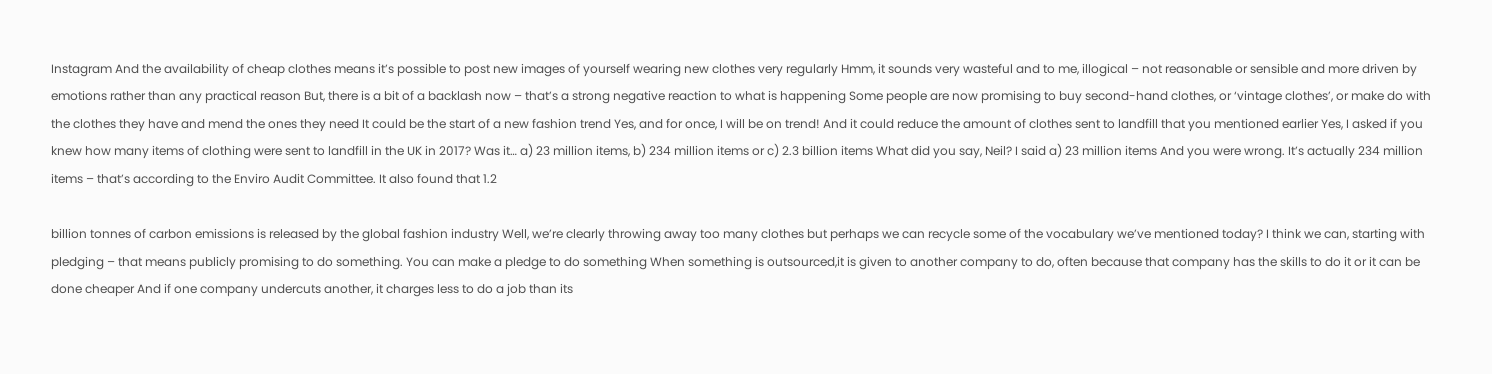Instagram And the availability of cheap clothes means it’s possible to post new images of yourself wearing new clothes very regularly Hmm, it sounds very wasteful and to me, illogical – not reasonable or sensible and more driven by emotions rather than any practical reason But, there is a bit of a backlash now – that’s a strong negative reaction to what is happening Some people are now promising to buy second-hand clothes, or ‘vintage clothes’, or make do with the clothes they have and mend the ones they need It could be the start of a new fashion trend Yes, and for once, I will be on trend! And it could reduce the amount of clothes sent to landfill that you mentioned earlier Yes, I asked if you knew how many items of clothing were sent to landfill in the UK in 2017? Was it… a) 23 million items, b) 234 million items or c) 2.3 billion items What did you say, Neil? I said a) 23 million items And you were wrong. It’s actually 234 million items – that’s according to the Enviro Audit Committee. It also found that 1.2

billion tonnes of carbon emissions is released by the global fashion industry Well, we’re clearly throwing away too many clothes but perhaps we can recycle some of the vocabulary we’ve mentioned today? I think we can, starting with pledging – that means publicly promising to do something. You can make a pledge to do something When something is outsourced,it is given to another company to do, often because that company has the skills to do it or it can be done cheaper And if one company undercuts another, it charges less to do a job than its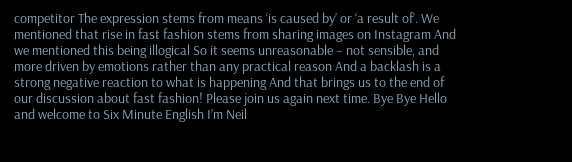competitor The expression stems from means ‘is caused by’ or ‘a result of’. We mentioned that rise in fast fashion stems from sharing images on Instagram And we mentioned this being illogical So it seems unreasonable – not sensible, and more driven by emotions rather than any practical reason And a backlash is a strong negative reaction to what is happening And that brings us to the end of our discussion about fast fashion! Please join us again next time. Bye Bye Hello and welcome to Six Minute English I’m Neil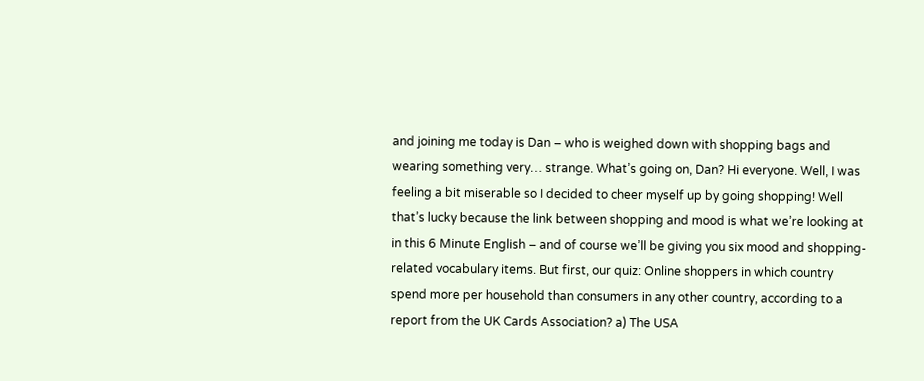and joining me today is Dan – who is weighed down with shopping bags and wearing something very… strange. What’s going on, Dan? Hi everyone. Well, I was feeling a bit miserable so I decided to cheer myself up by going shopping! Well that’s lucky because the link between shopping and mood is what we’re looking at in this 6 Minute English – and of course we’ll be giving you six mood and shopping-related vocabulary items. But first, our quiz: Online shoppers in which country spend more per household than consumers in any other country, according to a report from the UK Cards Association? a) The USA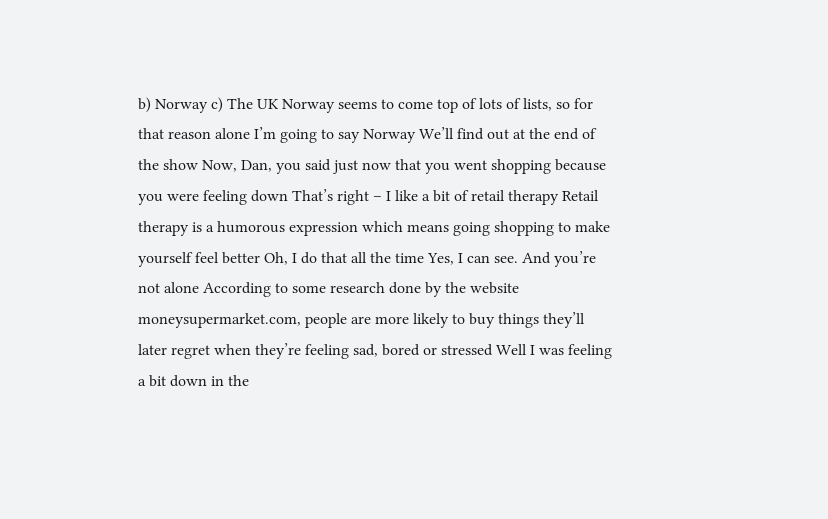b) Norway c) The UK Norway seems to come top of lots of lists, so for that reason alone I’m going to say Norway We’ll find out at the end of the show Now, Dan, you said just now that you went shopping because you were feeling down That’s right – I like a bit of retail therapy Retail therapy is a humorous expression which means going shopping to make yourself feel better Oh, I do that all the time Yes, I can see. And you’re not alone According to some research done by the website moneysupermarket.com, people are more likely to buy things they’ll later regret when they’re feeling sad, bored or stressed Well I was feeling a bit down in the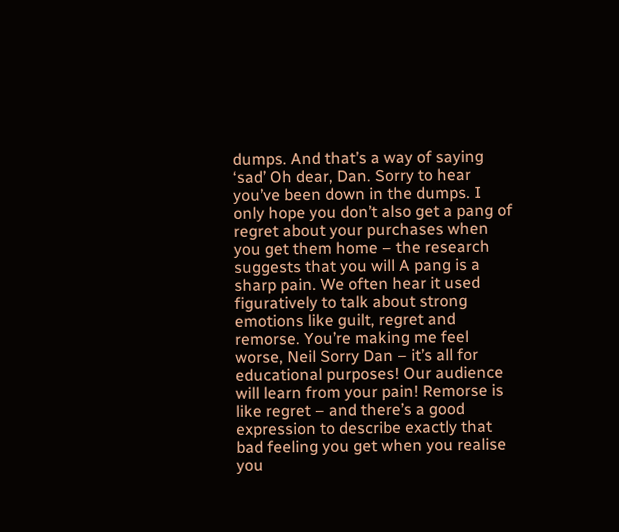dumps. And that’s a way of saying ‘sad’ Oh dear, Dan. Sorry to hear you’ve been down in the dumps. I only hope you don’t also get a pang of regret about your purchases when you get them home – the research suggests that you will A pang is a sharp pain. We often hear it used figuratively to talk about strong emotions like guilt, regret and remorse. You’re making me feel worse, Neil Sorry Dan – it’s all for educational purposes! Our audience will learn from your pain! Remorse is like regret – and there’s a good expression to describe exactly that bad feeling you get when you realise you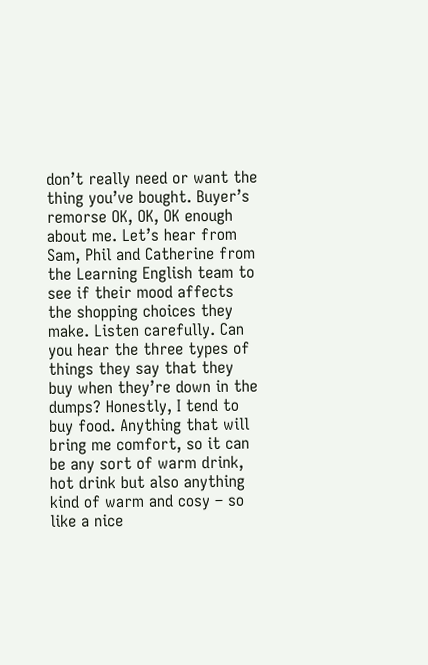don’t really need or want the thing you’ve bought. Buyer’s remorse OK, OK, OK enough about me. Let’s hear from Sam, Phil and Catherine from the Learning English team to see if their mood affects the shopping choices they make. Listen carefully. Can you hear the three types of things they say that they buy when they’re down in the dumps? Honestly, I tend to buy food. Anything that will bring me comfort, so it can be any sort of warm drink, hot drink but also anything kind of warm and cosy – so like a nice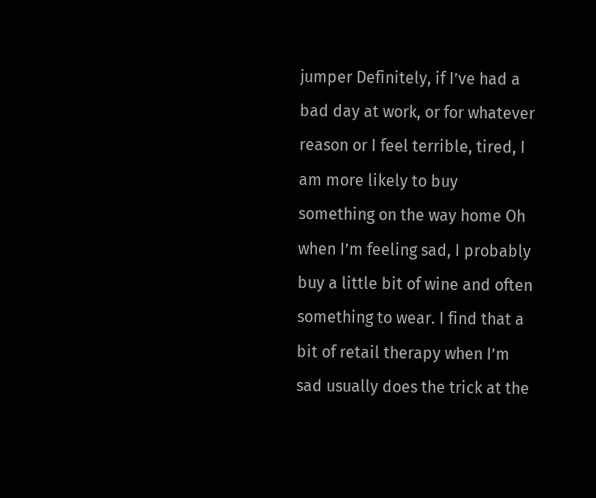jumper Definitely, if I’ve had a bad day at work, or for whatever reason or I feel terrible, tired, I am more likely to buy something on the way home Oh when I’m feeling sad, I probably buy a little bit of wine and often something to wear. I find that a bit of retail therapy when I’m sad usually does the trick at the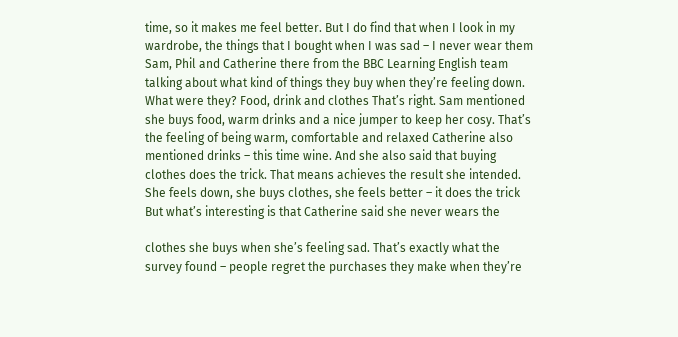time, so it makes me feel better. But I do find that when I look in my wardrobe, the things that I bought when I was sad – I never wear them Sam, Phil and Catherine there from the BBC Learning English team talking about what kind of things they buy when they’re feeling down. What were they? Food, drink and clothes That’s right. Sam mentioned she buys food, warm drinks and a nice jumper to keep her cosy. That’s the feeling of being warm, comfortable and relaxed Catherine also mentioned drinks – this time wine. And she also said that buying clothes does the trick. That means achieves the result she intended. She feels down, she buys clothes, she feels better – it does the trick But what’s interesting is that Catherine said she never wears the

clothes she buys when she’s feeling sad. That’s exactly what the survey found – people regret the purchases they make when they’re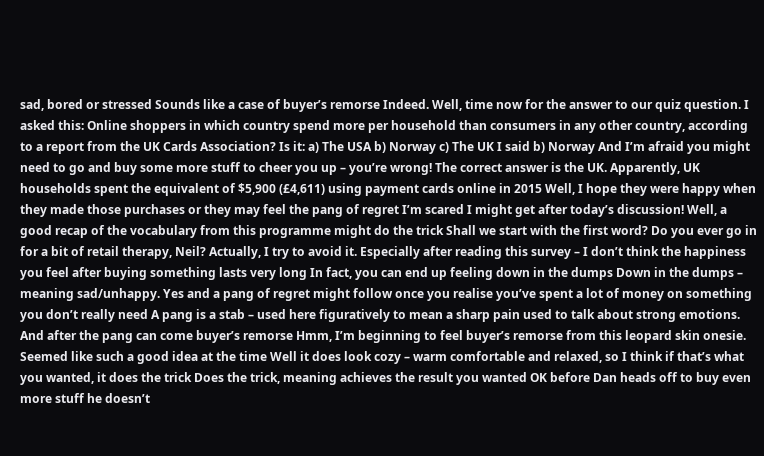sad, bored or stressed Sounds like a case of buyer’s remorse Indeed. Well, time now for the answer to our quiz question. I asked this: Online shoppers in which country spend more per household than consumers in any other country, according to a report from the UK Cards Association? Is it: a) The USA b) Norway c) The UK I said b) Norway And I’m afraid you might need to go and buy some more stuff to cheer you up – you’re wrong! The correct answer is the UK. Apparently, UK households spent the equivalent of $5,900 (£4,611) using payment cards online in 2015 Well, I hope they were happy when they made those purchases or they may feel the pang of regret I’m scared I might get after today’s discussion! Well, a good recap of the vocabulary from this programme might do the trick Shall we start with the first word? Do you ever go in for a bit of retail therapy, Neil? Actually, I try to avoid it. Especially after reading this survey – I don’t think the happiness you feel after buying something lasts very long In fact, you can end up feeling down in the dumps Down in the dumps – meaning sad/unhappy. Yes and a pang of regret might follow once you realise you’ve spent a lot of money on something you don’t really need A pang is a stab – used here figuratively to mean a sharp pain used to talk about strong emotions. And after the pang can come buyer’s remorse Hmm, I’m beginning to feel buyer’s remorse from this leopard skin onesie. Seemed like such a good idea at the time Well it does look cozy – warm comfortable and relaxed, so I think if that’s what you wanted, it does the trick Does the trick, meaning achieves the result you wanted OK before Dan heads off to buy even more stuff he doesn’t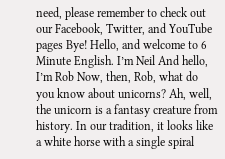need, please remember to check out our Facebook, Twitter, and YouTube pages Bye! Hello, and welcome to 6 Minute English. I’m Neil And hello, I’m Rob Now, then, Rob, what do you know about unicorns? Ah, well, the unicorn is a fantasy creature from history. In our tradition, it looks like a white horse with a single spiral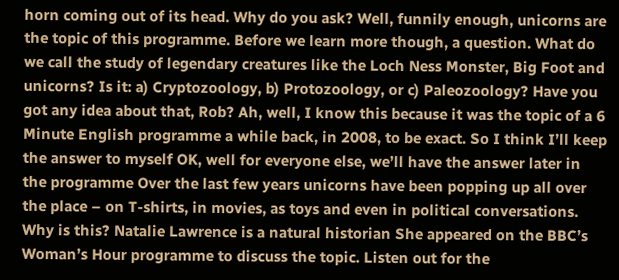horn coming out of its head. Why do you ask? Well, funnily enough, unicorns are the topic of this programme. Before we learn more though, a question. What do we call the study of legendary creatures like the Loch Ness Monster, Big Foot and unicorns? Is it: a) Cryptozoology, b) Protozoology, or c) Paleozoology? Have you got any idea about that, Rob? Ah, well, I know this because it was the topic of a 6 Minute English programme a while back, in 2008, to be exact. So I think I’ll keep the answer to myself OK, well for everyone else, we’ll have the answer later in the programme Over the last few years unicorns have been popping up all over the place – on T-shirts, in movies, as toys and even in political conversations. Why is this? Natalie Lawrence is a natural historian She appeared on the BBC’s Woman’s Hour programme to discuss the topic. Listen out for the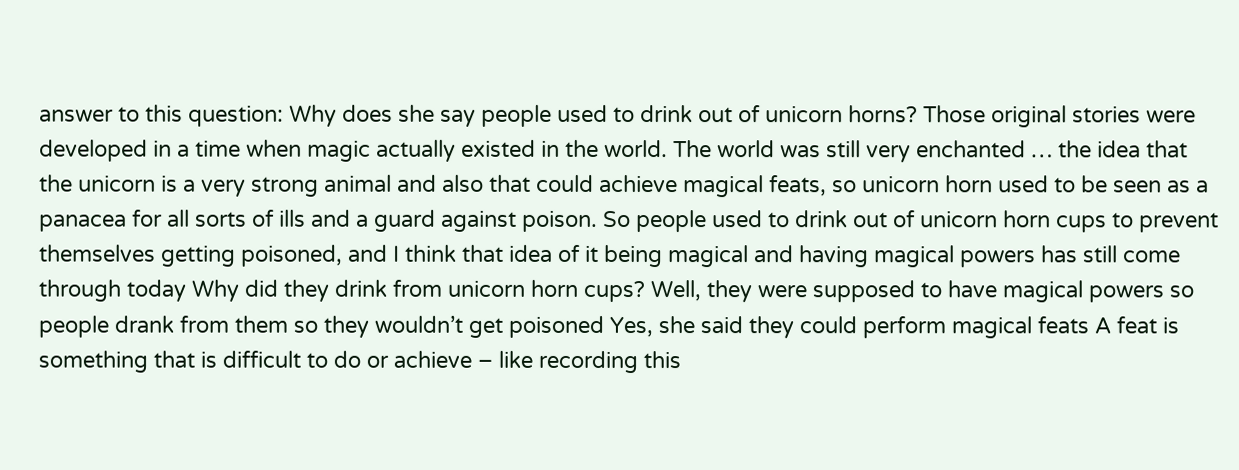answer to this question: Why does she say people used to drink out of unicorn horns? Those original stories were developed in a time when magic actually existed in the world. The world was still very enchanted … the idea that the unicorn is a very strong animal and also that could achieve magical feats, so unicorn horn used to be seen as a panacea for all sorts of ills and a guard against poison. So people used to drink out of unicorn horn cups to prevent themselves getting poisoned, and I think that idea of it being magical and having magical powers has still come through today Why did they drink from unicorn horn cups? Well, they were supposed to have magical powers so people drank from them so they wouldn’t get poisoned Yes, she said they could perform magical feats A feat is something that is difficult to do or achieve – like recording this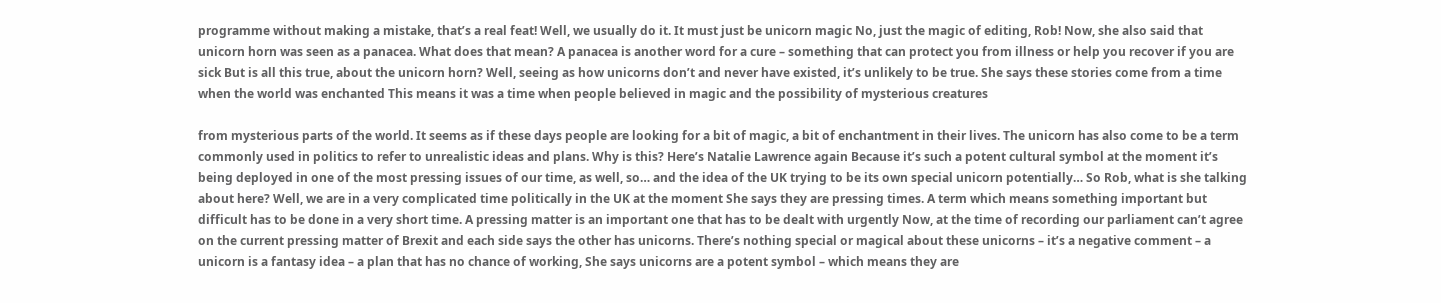programme without making a mistake, that’s a real feat! Well, we usually do it. It must just be unicorn magic No, just the magic of editing, Rob! Now, she also said that unicorn horn was seen as a panacea. What does that mean? A panacea is another word for a cure – something that can protect you from illness or help you recover if you are sick But is all this true, about the unicorn horn? Well, seeing as how unicorns don’t and never have existed, it’s unlikely to be true. She says these stories come from a time when the world was enchanted This means it was a time when people believed in magic and the possibility of mysterious creatures

from mysterious parts of the world. It seems as if these days people are looking for a bit of magic, a bit of enchantment in their lives. The unicorn has also come to be a term commonly used in politics to refer to unrealistic ideas and plans. Why is this? Here’s Natalie Lawrence again Because it’s such a potent cultural symbol at the moment it’s being deployed in one of the most pressing issues of our time, as well, so… and the idea of the UK trying to be its own special unicorn potentially… So Rob, what is she talking about here? Well, we are in a very complicated time politically in the UK at the moment She says they are pressing times. A term which means something important but difficult has to be done in a very short time. A pressing matter is an important one that has to be dealt with urgently Now, at the time of recording our parliament can’t agree on the current pressing matter of Brexit and each side says the other has unicorns. There’s nothing special or magical about these unicorns – it’s a negative comment – a unicorn is a fantasy idea – a plan that has no chance of working, She says unicorns are a potent symbol – which means they are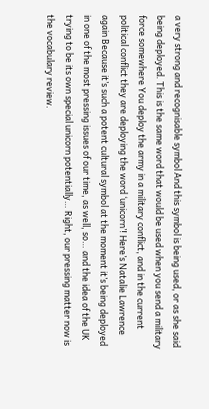a very strong and recognisable symbol And this symbol is being used, or as she said being deployed. This is the same word that would be used when you send a military force somewhere You deploy the army in a military conflict, and in the current political conflict they are deploying the word ‘unicorn’! Here’s Natalie Lawrence again Because it’s such a potent cultural symbol at the moment it’s being deployed in one of the most pressing issues of our time, as well, so… and the idea of the UK trying to be its own special unicorn potentially… Right, our pressing matter now is the vocabulary review.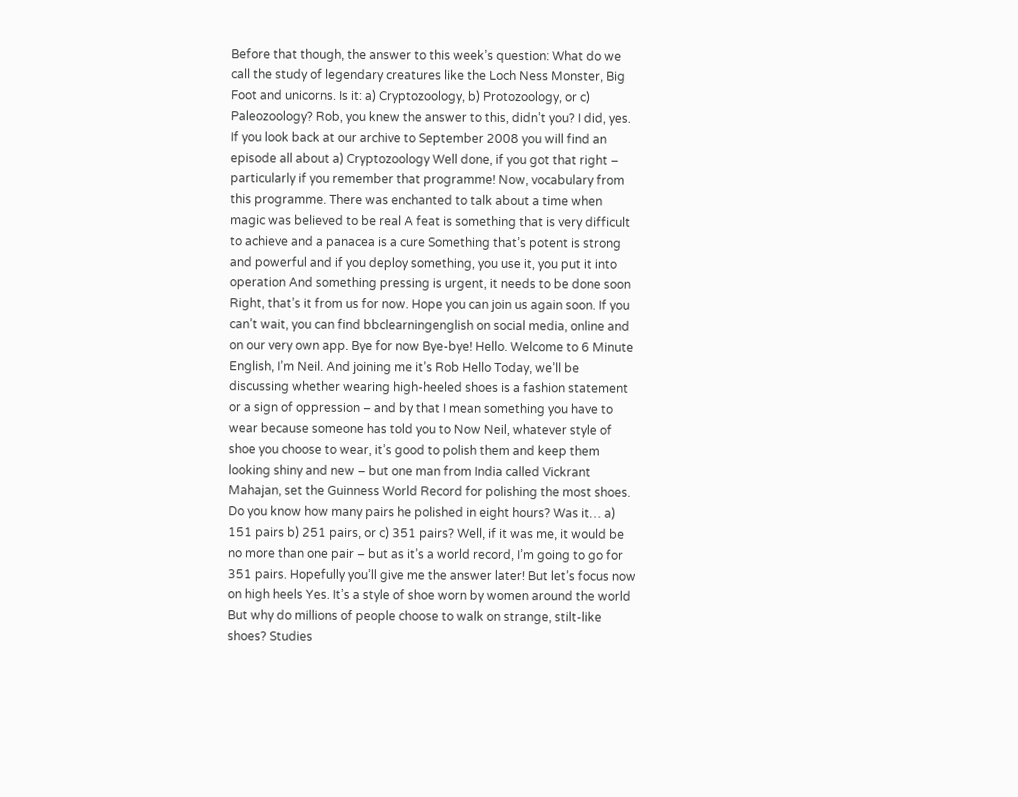Before that though, the answer to this week’s question: What do we call the study of legendary creatures like the Loch Ness Monster, Big Foot and unicorns. Is it: a) Cryptozoology, b) Protozoology, or c) Paleozoology? Rob, you knew the answer to this, didn’t you? I did, yes. If you look back at our archive to September 2008 you will find an episode all about a) Cryptozoology Well done, if you got that right – particularly if you remember that programme! Now, vocabulary from this programme. There was enchanted to talk about a time when magic was believed to be real A feat is something that is very difficult to achieve and a panacea is a cure Something that’s potent is strong and powerful and if you deploy something, you use it, you put it into operation And something pressing is urgent, it needs to be done soon Right, that’s it from us for now. Hope you can join us again soon. If you can’t wait, you can find bbclearningenglish on social media, online and on our very own app. Bye for now Bye-bye! Hello. Welcome to 6 Minute English, I’m Neil. And joining me it’s Rob Hello Today, we’ll be discussing whether wearing high-heeled shoes is a fashion statement or a sign of oppression – and by that I mean something you have to wear because someone has told you to Now Neil, whatever style of shoe you choose to wear, it’s good to polish them and keep them looking shiny and new – but one man from India called Vickrant Mahajan, set the Guinness World Record for polishing the most shoes. Do you know how many pairs he polished in eight hours? Was it… a) 151 pairs b) 251 pairs, or c) 351 pairs? Well, if it was me, it would be no more than one pair – but as it’s a world record, I’m going to go for 351 pairs. Hopefully you’ll give me the answer later! But let’s focus now on high heels Yes. It’s a style of shoe worn by women around the world But why do millions of people choose to walk on strange, stilt-like shoes? Studies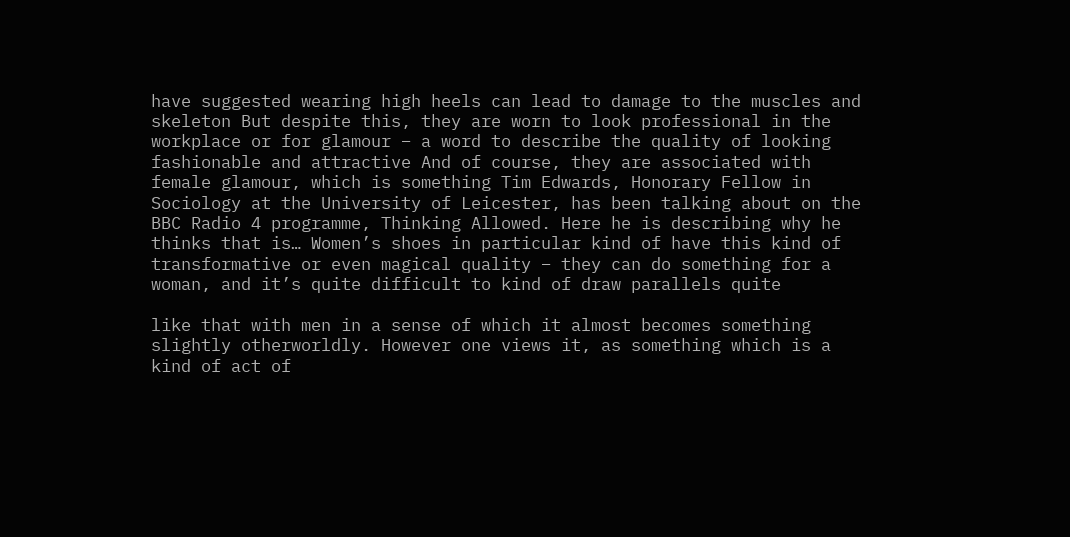have suggested wearing high heels can lead to damage to the muscles and skeleton But despite this, they are worn to look professional in the workplace or for glamour – a word to describe the quality of looking fashionable and attractive And of course, they are associated with female glamour, which is something Tim Edwards, Honorary Fellow in Sociology at the University of Leicester, has been talking about on the BBC Radio 4 programme, Thinking Allowed. Here he is describing why he thinks that is… Women’s shoes in particular kind of have this kind of transformative or even magical quality – they can do something for a woman, and it’s quite difficult to kind of draw parallels quite

like that with men in a sense of which it almost becomes something slightly otherworldly. However one views it, as something which is a kind of act of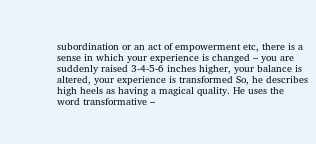subordination or an act of empowerment etc, there is a sense in which your experience is changed – you are suddenly raised 3-4-5-6 inches higher, your balance is altered, your experience is transformed So, he describes high heels as having a magical quality. He uses the word transformative –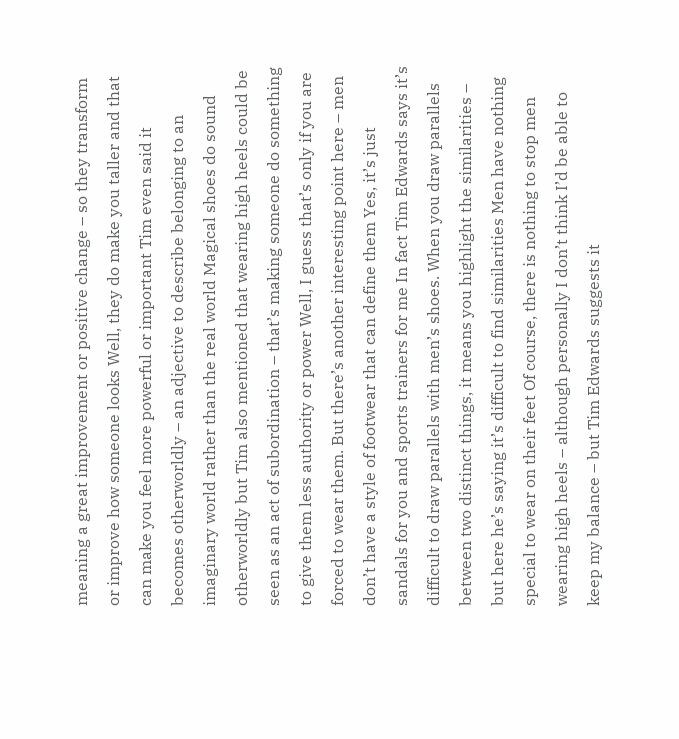meaning a great improvement or positive change – so they transform or improve how someone looks Well, they do make you taller and that can make you feel more powerful or important Tim even said it becomes otherworldly – an adjective to describe belonging to an imaginary world rather than the real world Magical shoes do sound otherworldly but Tim also mentioned that wearing high heels could be seen as an act of subordination – that’s making someone do something to give them less authority or power Well, I guess that’s only if you are forced to wear them. But there’s another interesting point here – men don’t have a style of footwear that can define them Yes, it’s just sandals for you and sports trainers for me In fact Tim Edwards says it’s difficult to draw parallels with men’s shoes. When you draw parallels between two distinct things, it means you highlight the similarities – but here he’s saying it’s difficult to find similarities Men have nothing special to wear on their feet Of course, there is nothing to stop men wearing high heels – although personally I don’t think I’d be able to keep my balance – but Tim Edwards suggests it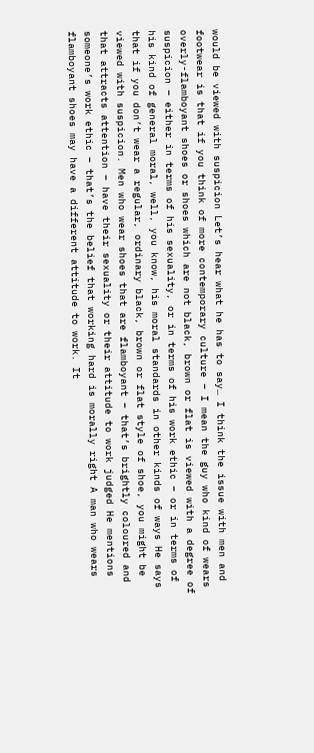would be viewed with suspicion Let’s hear what he has to say… I think the issue with men and footwear is that if you think of more contemporary culture – I mean the guy who kind of wears overly-flamboyant shoes or shoes which are not black, brown or flat is viewed with a degree of suspicion – either in terms of his sexuality, or in terms of his work ethic – or in terms of his kind of general moral, well, you know, his moral standards in other kinds of ways He says that if you don’t wear a regular, ordinary black, brown or flat style of shoe, you might be viewed with suspicion. Men who wear shoes that are flamboyant – that’s brightly coloured and that attracts attention – have their sexuality or their attitude to work judged He mentions someone’s work ethic – that’s the belief that working hard is morally right A man who wears flamboyant shoes may have a different attitude to work. It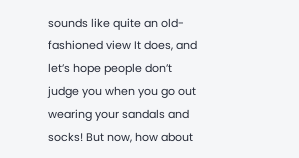sounds like quite an old-fashioned view It does, and let’s hope people don’t judge you when you go out wearing your sandals and socks! But now, how about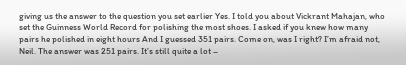giving us the answer to the question you set earlier Yes. I told you about Vickrant Mahajan, who set the Guinness World Record for polishing the most shoes. I asked if you knew how many pairs he polished in eight hours And I guessed 351 pairs. Come on, was I right? I’m afraid not, Neil. The answer was 251 pairs. It’s still quite a lot –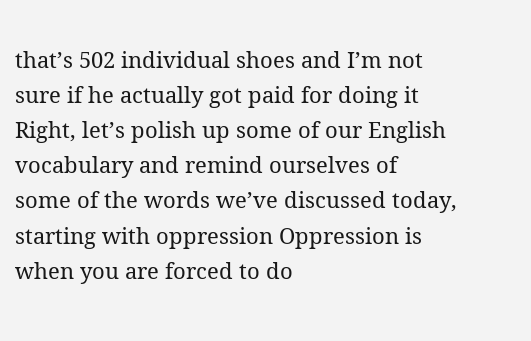that’s 502 individual shoes and I’m not sure if he actually got paid for doing it Right, let’s polish up some of our English vocabulary and remind ourselves of some of the words we’ve discussed today, starting with oppression Oppression is when you are forced to do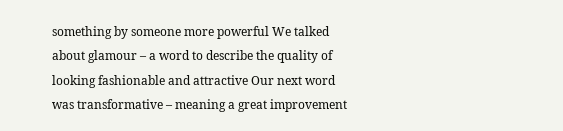something by someone more powerful We talked about glamour – a word to describe the quality of looking fashionable and attractive Our next word was transformative – meaning a great improvement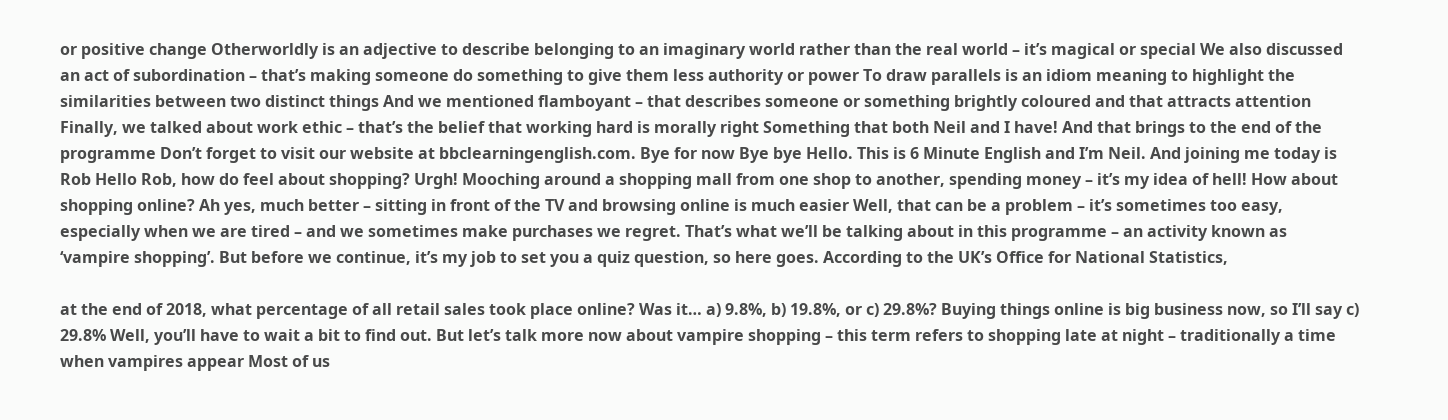or positive change Otherworldly is an adjective to describe belonging to an imaginary world rather than the real world – it’s magical or special We also discussed an act of subordination – that’s making someone do something to give them less authority or power To draw parallels is an idiom meaning to highlight the similarities between two distinct things And we mentioned flamboyant – that describes someone or something brightly coloured and that attracts attention Finally, we talked about work ethic – that’s the belief that working hard is morally right Something that both Neil and I have! And that brings to the end of the programme Don’t forget to visit our website at bbclearningenglish.com. Bye for now Bye bye Hello. This is 6 Minute English and I’m Neil. And joining me today is Rob Hello Rob, how do feel about shopping? Urgh! Mooching around a shopping mall from one shop to another, spending money – it’s my idea of hell! How about shopping online? Ah yes, much better – sitting in front of the TV and browsing online is much easier Well, that can be a problem – it’s sometimes too easy, especially when we are tired – and we sometimes make purchases we regret. That’s what we’ll be talking about in this programme – an activity known as ‘vampire shopping’. But before we continue, it’s my job to set you a quiz question, so here goes. According to the UK’s Office for National Statistics,

at the end of 2018, what percentage of all retail sales took place online? Was it… a) 9.8%, b) 19.8%, or c) 29.8%? Buying things online is big business now, so I’ll say c) 29.8% Well, you’ll have to wait a bit to find out. But let’s talk more now about vampire shopping – this term refers to shopping late at night – traditionally a time when vampires appear Most of us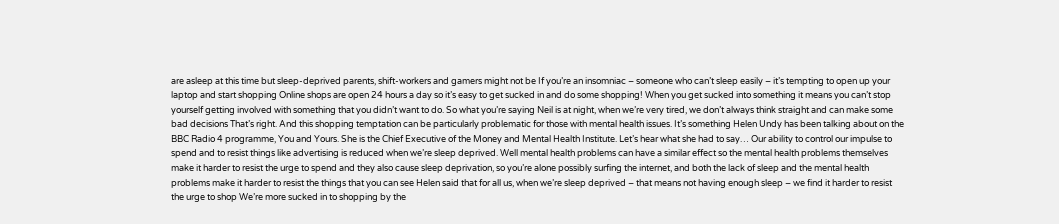are asleep at this time but sleep-deprived parents, shift-workers and gamers might not be If you’re an insomniac – someone who can’t sleep easily – it’s tempting to open up your laptop and start shopping Online shops are open 24 hours a day so it’s easy to get sucked in and do some shopping! When you get sucked into something it means you can’t stop yourself getting involved with something that you didn’t want to do. So what you’re saying Neil is at night, when we’re very tired, we don’t always think straight and can make some bad decisions That’s right. And this shopping temptation can be particularly problematic for those with mental health issues. It’s something Helen Undy has been talking about on the BBC Radio 4 programme, You and Yours. She is the Chief Executive of the Money and Mental Health Institute. Let’s hear what she had to say… Our ability to control our impulse to spend and to resist things like advertising is reduced when we’re sleep deprived. Well mental health problems can have a similar effect so the mental health problems themselves make it harder to resist the urge to spend and they also cause sleep deprivation, so you’re alone possibly surfing the internet, and both the lack of sleep and the mental health problems make it harder to resist the things that you can see Helen said that for all us, when we’re sleep deprived – that means not having enough sleep – we find it harder to resist the urge to shop We’re more sucked in to shopping by the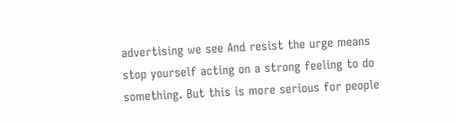advertising we see And resist the urge means stop yourself acting on a strong feeling to do something. But this is more serious for people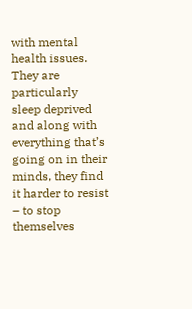with mental health issues. They are particularly sleep deprived and along with everything that’s going on in their minds, they find it harder to resist – to stop themselves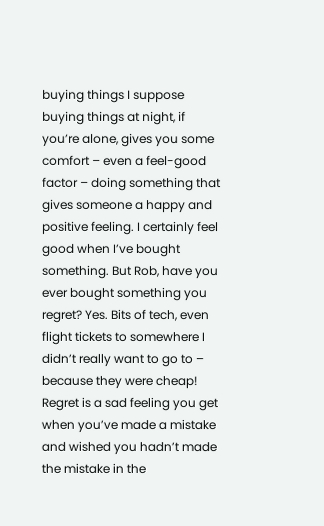buying things I suppose buying things at night, if you’re alone, gives you some comfort – even a feel-good factor – doing something that gives someone a happy and positive feeling. I certainly feel good when I’ve bought something. But Rob, have you ever bought something you regret? Yes. Bits of tech, even flight tickets to somewhere I didn’t really want to go to – because they were cheap! Regret is a sad feeling you get when you’ve made a mistake and wished you hadn’t made the mistake in the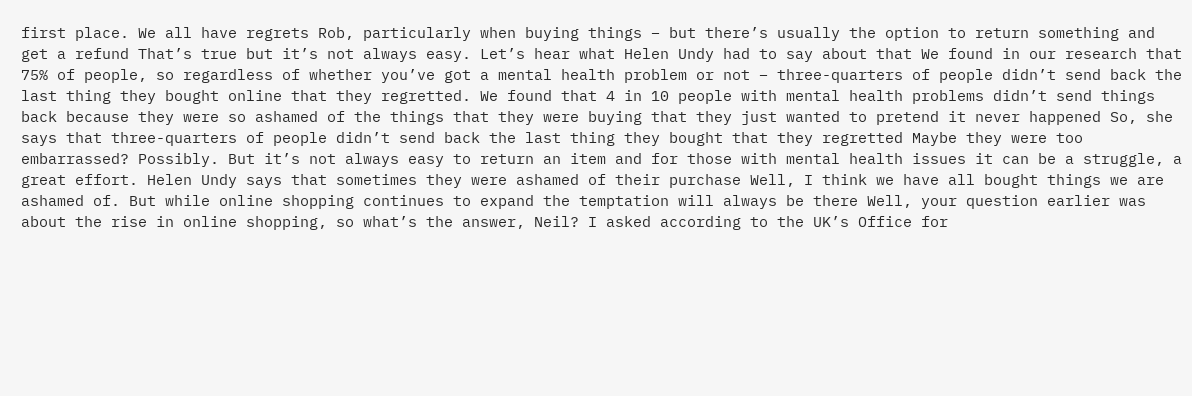first place. We all have regrets Rob, particularly when buying things – but there’s usually the option to return something and get a refund That’s true but it’s not always easy. Let’s hear what Helen Undy had to say about that We found in our research that 75% of people, so regardless of whether you’ve got a mental health problem or not – three-quarters of people didn’t send back the last thing they bought online that they regretted. We found that 4 in 10 people with mental health problems didn’t send things back because they were so ashamed of the things that they were buying that they just wanted to pretend it never happened So, she says that three-quarters of people didn’t send back the last thing they bought that they regretted Maybe they were too embarrassed? Possibly. But it’s not always easy to return an item and for those with mental health issues it can be a struggle, a great effort. Helen Undy says that sometimes they were ashamed of their purchase Well, I think we have all bought things we are ashamed of. But while online shopping continues to expand the temptation will always be there Well, your question earlier was about the rise in online shopping, so what’s the answer, Neil? I asked according to the UK’s Office for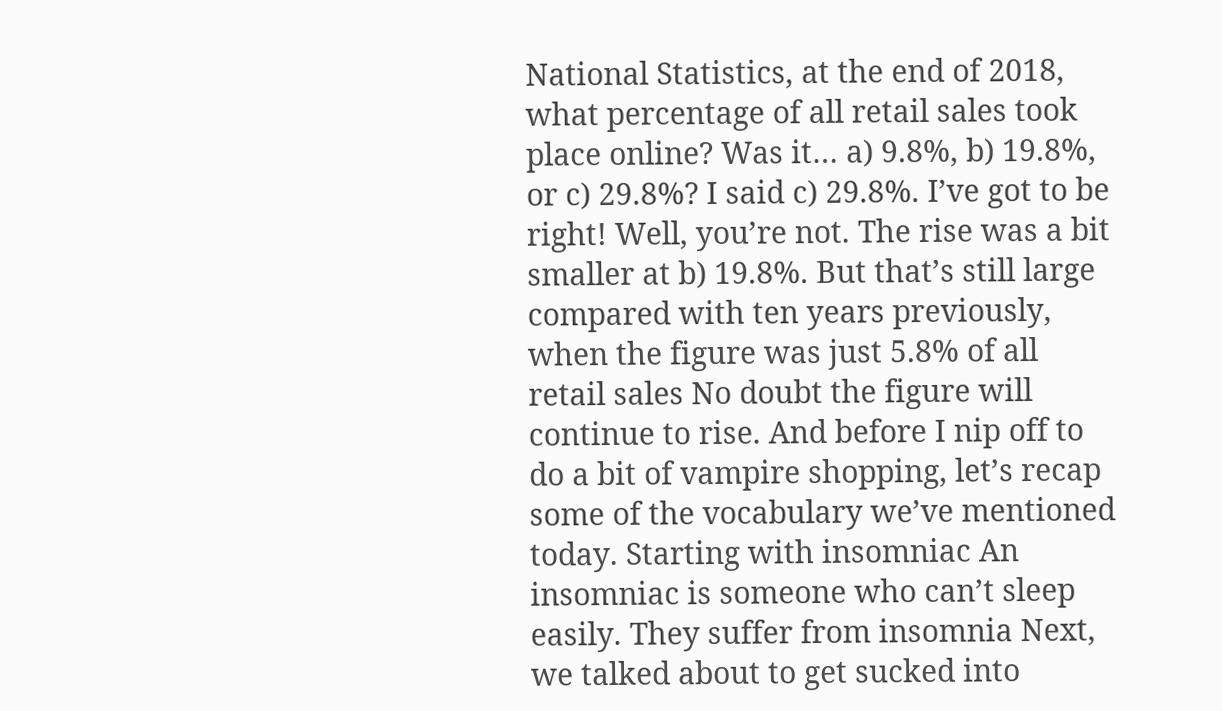National Statistics, at the end of 2018, what percentage of all retail sales took place online? Was it… a) 9.8%, b) 19.8%, or c) 29.8%? I said c) 29.8%. I’ve got to be right! Well, you’re not. The rise was a bit smaller at b) 19.8%. But that’s still large compared with ten years previously, when the figure was just 5.8% of all retail sales No doubt the figure will continue to rise. And before I nip off to do a bit of vampire shopping, let’s recap some of the vocabulary we’ve mentioned today. Starting with insomniac An insomniac is someone who can’t sleep easily. They suffer from insomnia Next, we talked about to get sucked into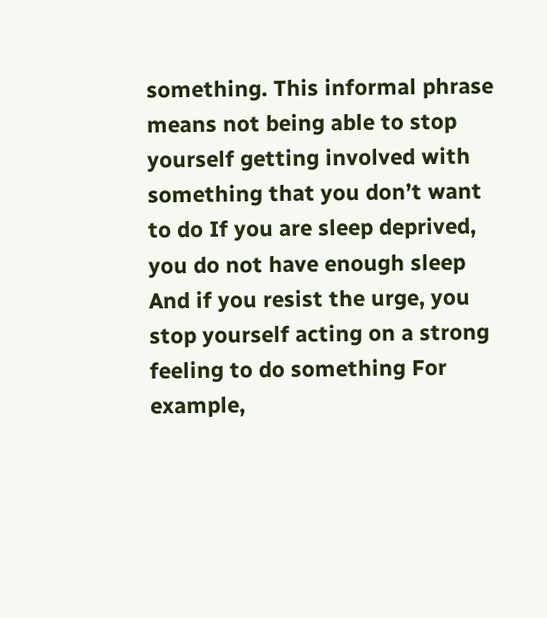something. This informal phrase means not being able to stop yourself getting involved with something that you don’t want to do If you are sleep deprived, you do not have enough sleep And if you resist the urge, you stop yourself acting on a strong feeling to do something For example,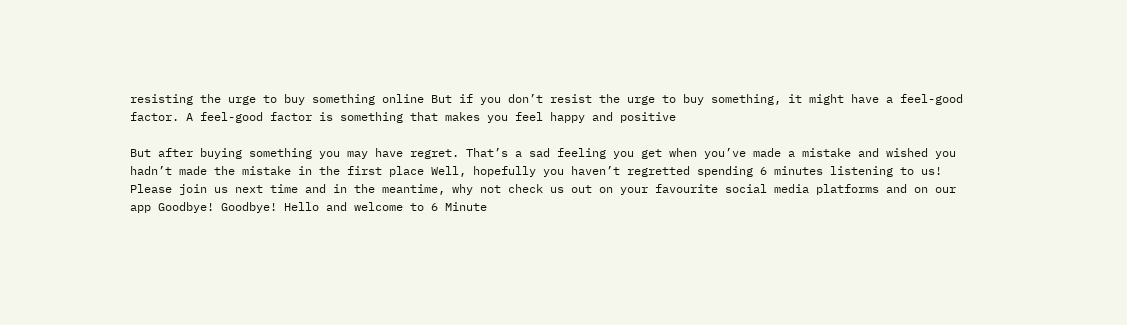resisting the urge to buy something online But if you don’t resist the urge to buy something, it might have a feel-good factor. A feel-good factor is something that makes you feel happy and positive

But after buying something you may have regret. That’s a sad feeling you get when you’ve made a mistake and wished you hadn’t made the mistake in the first place Well, hopefully you haven’t regretted spending 6 minutes listening to us! Please join us next time and in the meantime, why not check us out on your favourite social media platforms and on our app Goodbye! Goodbye! Hello and welcome to 6 Minute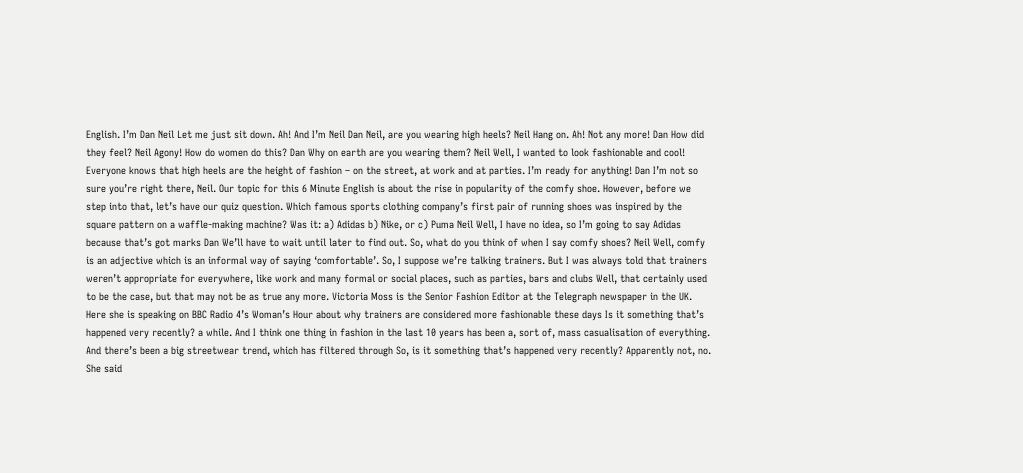English. I’m Dan Neil Let me just sit down. Ah! And I’m Neil Dan Neil, are you wearing high heels? Neil Hang on. Ah! Not any more! Dan How did they feel? Neil Agony! How do women do this? Dan Why on earth are you wearing them? Neil Well, I wanted to look fashionable and cool! Everyone knows that high heels are the height of fashion – on the street, at work and at parties. I’m ready for anything! Dan I’m not so sure you’re right there, Neil. Our topic for this 6 Minute English is about the rise in popularity of the comfy shoe. However, before we step into that, let’s have our quiz question. Which famous sports clothing company’s first pair of running shoes was inspired by the square pattern on a waffle-making machine? Was it: a) Adidas b) Nike, or c) Puma Neil Well, I have no idea, so I’m going to say Adidas because that’s got marks Dan We’ll have to wait until later to find out. So, what do you think of when I say comfy shoes? Neil Well, comfy is an adjective which is an informal way of saying ‘comfortable’. So, I suppose we’re talking trainers. But I was always told that trainers weren’t appropriate for everywhere, like work and many formal or social places, such as parties, bars and clubs Well, that certainly used to be the case, but that may not be as true any more. Victoria Moss is the Senior Fashion Editor at the Telegraph newspaper in the UK. Here she is speaking on BBC Radio 4’s Woman’s Hour about why trainers are considered more fashionable these days Is it something that’s happened very recently? a while. And I think one thing in fashion in the last 10 years has been a, sort of, mass casualisation of everything. And there’s been a big streetwear trend, which has filtered through So, is it something that’s happened very recently? Apparently not, no. She said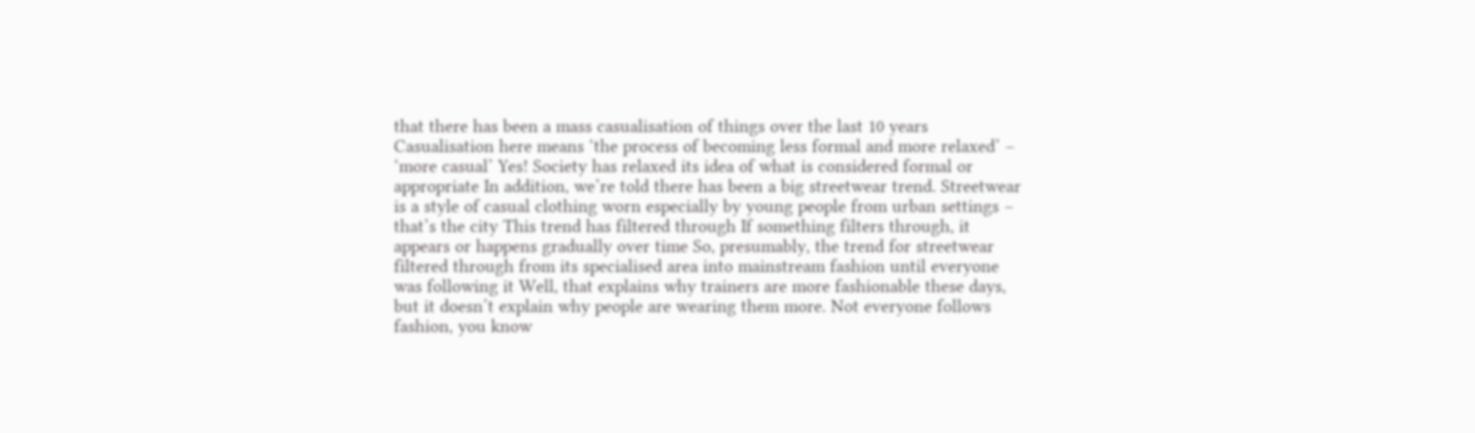that there has been a mass casualisation of things over the last 10 years Casualisation here means ‘the process of becoming less formal and more relaxed’ – ‘more casual’ Yes! Society has relaxed its idea of what is considered formal or appropriate In addition, we’re told there has been a big streetwear trend. Streetwear is a style of casual clothing worn especially by young people from urban settings – that’s the city This trend has filtered through If something filters through, it appears or happens gradually over time So, presumably, the trend for streetwear filtered through from its specialised area into mainstream fashion until everyone was following it Well, that explains why trainers are more fashionable these days, but it doesn’t explain why people are wearing them more. Not everyone follows fashion, you know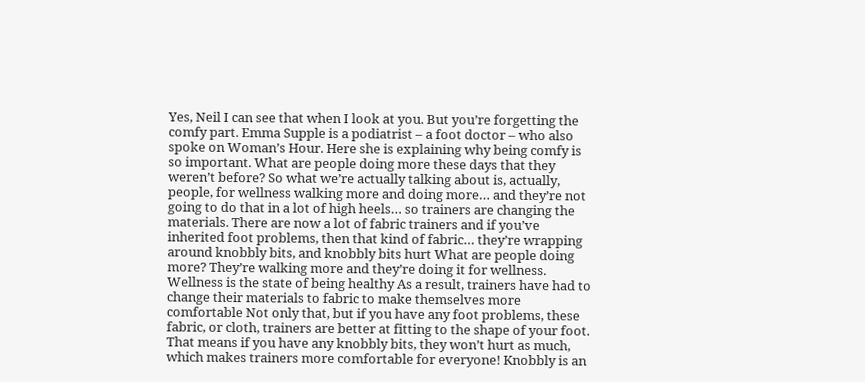Yes, Neil I can see that when I look at you. But you’re forgetting the comfy part. Emma Supple is a podiatrist – a foot doctor – who also spoke on Woman’s Hour. Here she is explaining why being comfy is so important. What are people doing more these days that they weren’t before? So what we’re actually talking about is, actually, people, for wellness walking more and doing more… and they’re not going to do that in a lot of high heels… so trainers are changing the materials. There are now a lot of fabric trainers and if you’ve inherited foot problems, then that kind of fabric… they’re wrapping around knobbly bits, and knobbly bits hurt What are people doing more? They’re walking more and they’re doing it for wellness. Wellness is the state of being healthy As a result, trainers have had to change their materials to fabric to make themselves more comfortable Not only that, but if you have any foot problems, these fabric, or cloth, trainers are better at fitting to the shape of your foot. That means if you have any knobbly bits, they won’t hurt as much, which makes trainers more comfortable for everyone! Knobbly is an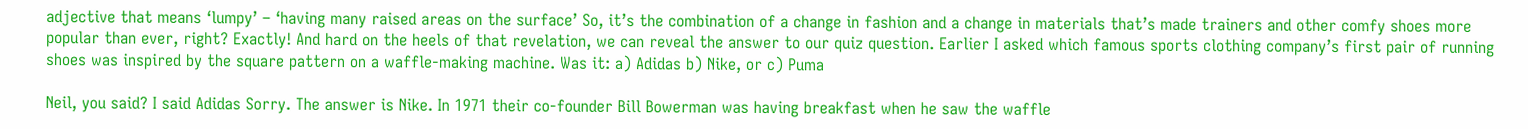adjective that means ‘lumpy’ – ‘having many raised areas on the surface’ So, it’s the combination of a change in fashion and a change in materials that’s made trainers and other comfy shoes more popular than ever, right? Exactly! And hard on the heels of that revelation, we can reveal the answer to our quiz question. Earlier I asked which famous sports clothing company’s first pair of running shoes was inspired by the square pattern on a waffle-making machine. Was it: a) Adidas b) Nike, or c) Puma

Neil, you said? I said Adidas Sorry. The answer is Nike. In 1971 their co-founder Bill Bowerman was having breakfast when he saw the waffle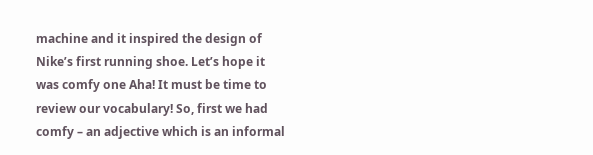machine and it inspired the design of Nike’s first running shoe. Let’s hope it was comfy one Aha! It must be time to review our vocabulary! So, first we had comfy – an adjective which is an informal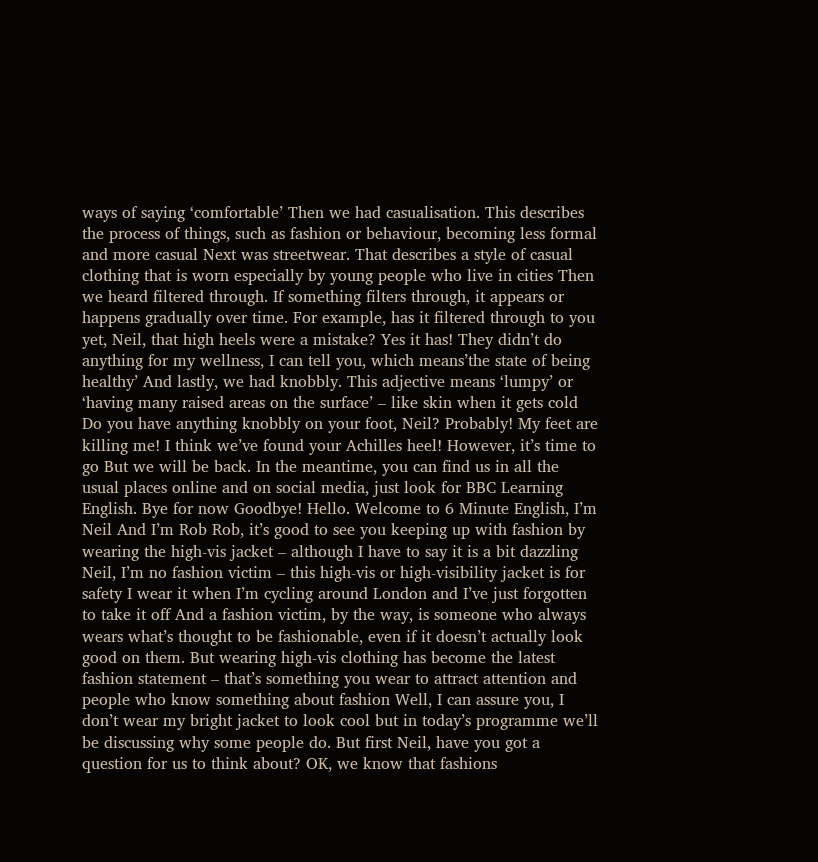ways of saying ‘comfortable’ Then we had casualisation. This describes the process of things, such as fashion or behaviour, becoming less formal and more casual Next was streetwear. That describes a style of casual clothing that is worn especially by young people who live in cities Then we heard filtered through. If something filters through, it appears or happens gradually over time. For example, has it filtered through to you yet, Neil, that high heels were a mistake? Yes it has! They didn’t do anything for my wellness, I can tell you, which means’the state of being healthy’ And lastly, we had knobbly. This adjective means ‘lumpy’ or ‘having many raised areas on the surface’ – like skin when it gets cold Do you have anything knobbly on your foot, Neil? Probably! My feet are killing me! I think we’ve found your Achilles heel! However, it’s time to go But we will be back. In the meantime, you can find us in all the usual places online and on social media, just look for BBC Learning English. Bye for now Goodbye! Hello. Welcome to 6 Minute English, I’m Neil And I’m Rob Rob, it’s good to see you keeping up with fashion by wearing the high-vis jacket – although I have to say it is a bit dazzling Neil, I’m no fashion victim – this high-vis or high-visibility jacket is for safety I wear it when I’m cycling around London and I’ve just forgotten to take it off And a fashion victim, by the way, is someone who always wears what’s thought to be fashionable, even if it doesn’t actually look good on them. But wearing high-vis clothing has become the latest fashion statement – that’s something you wear to attract attention and people who know something about fashion Well, I can assure you, I don’t wear my bright jacket to look cool but in today’s programme we’ll be discussing why some people do. But first Neil, have you got a question for us to think about? OK, we know that fashions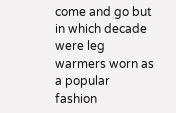come and go but in which decade were leg warmers worn as a popular fashion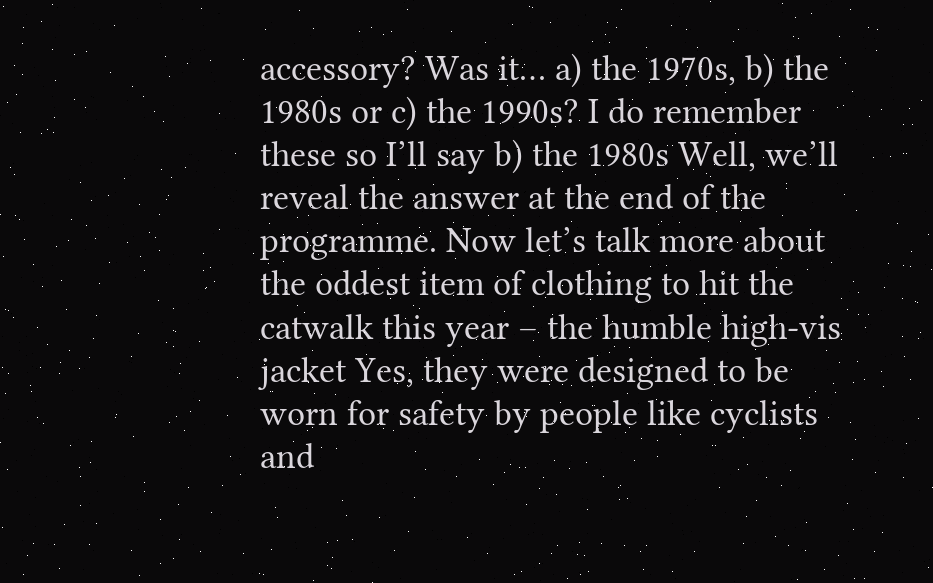accessory? Was it… a) the 1970s, b) the 1980s or c) the 1990s? I do remember these so I’ll say b) the 1980s Well, we’ll reveal the answer at the end of the programme. Now let’s talk more about the oddest item of clothing to hit the catwalk this year – the humble high-vis jacket Yes, they were designed to be worn for safety by people like cyclists and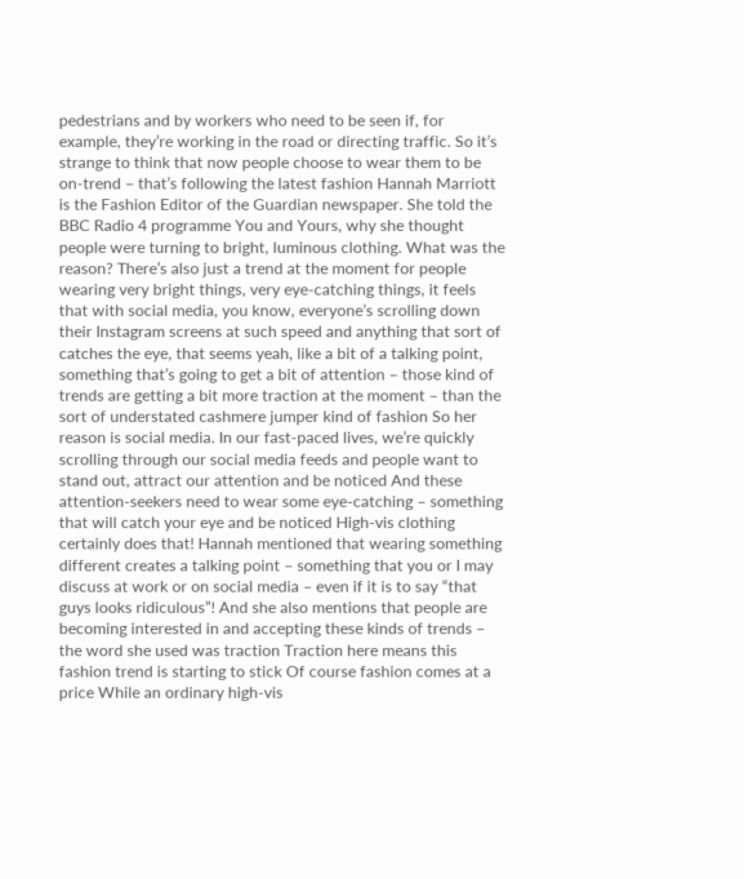pedestrians and by workers who need to be seen if, for example, they’re working in the road or directing traffic. So it’s strange to think that now people choose to wear them to be on-trend – that’s following the latest fashion Hannah Marriott is the Fashion Editor of the Guardian newspaper. She told the BBC Radio 4 programme You and Yours, why she thought people were turning to bright, luminous clothing. What was the reason? There’s also just a trend at the moment for people wearing very bright things, very eye-catching things, it feels that with social media, you know, everyone’s scrolling down their Instagram screens at such speed and anything that sort of catches the eye, that seems yeah, like a bit of a talking point, something that’s going to get a bit of attention – those kind of trends are getting a bit more traction at the moment – than the sort of understated cashmere jumper kind of fashion So her reason is social media. In our fast-paced lives, we’re quickly scrolling through our social media feeds and people want to stand out, attract our attention and be noticed And these attention-seekers need to wear some eye-catching – something that will catch your eye and be noticed High-vis clothing certainly does that! Hannah mentioned that wearing something different creates a talking point – something that you or I may discuss at work or on social media – even if it is to say “that guys looks ridiculous”! And she also mentions that people are becoming interested in and accepting these kinds of trends – the word she used was traction Traction here means this fashion trend is starting to stick Of course fashion comes at a price While an ordinary high-vis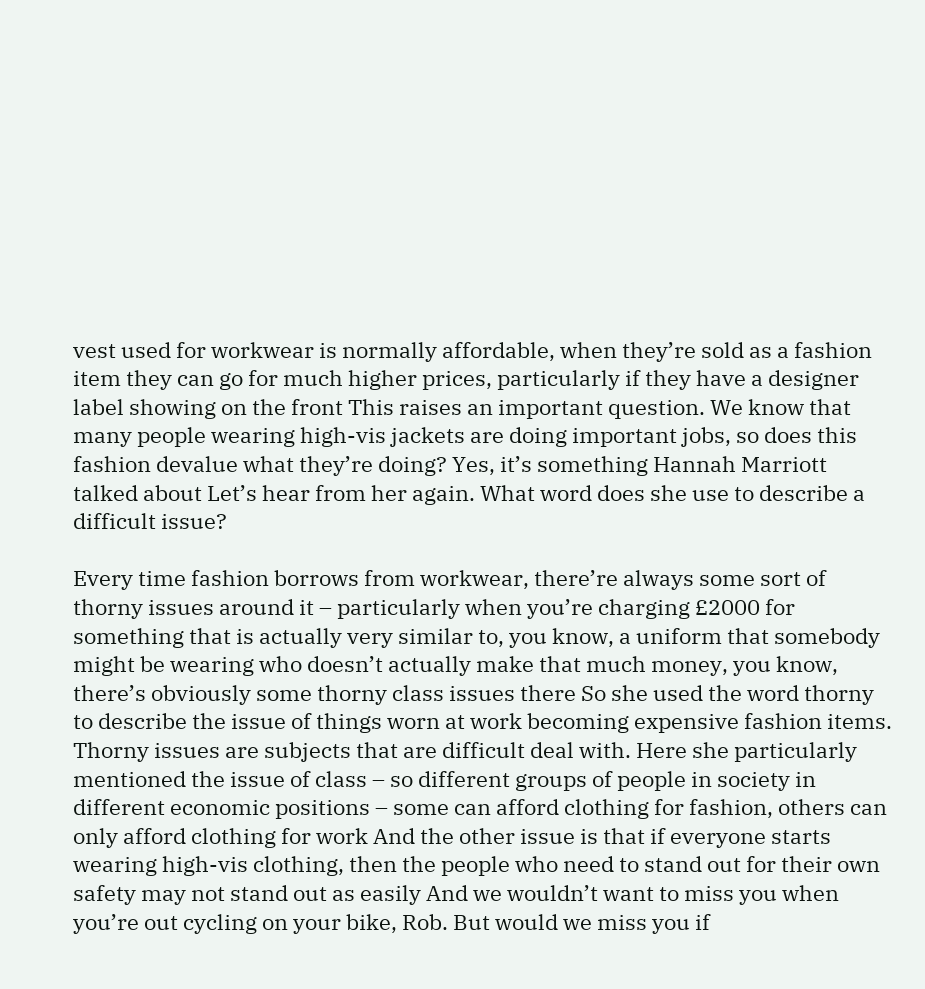vest used for workwear is normally affordable, when they’re sold as a fashion item they can go for much higher prices, particularly if they have a designer label showing on the front This raises an important question. We know that many people wearing high-vis jackets are doing important jobs, so does this fashion devalue what they’re doing? Yes, it’s something Hannah Marriott talked about Let’s hear from her again. What word does she use to describe a difficult issue?

Every time fashion borrows from workwear, there’re always some sort of thorny issues around it – particularly when you’re charging £2000 for something that is actually very similar to, you know, a uniform that somebody might be wearing who doesn’t actually make that much money, you know, there’s obviously some thorny class issues there So she used the word thorny to describe the issue of things worn at work becoming expensive fashion items. Thorny issues are subjects that are difficult deal with. Here she particularly mentioned the issue of class – so different groups of people in society in different economic positions – some can afford clothing for fashion, others can only afford clothing for work And the other issue is that if everyone starts wearing high-vis clothing, then the people who need to stand out for their own safety may not stand out as easily And we wouldn’t want to miss you when you’re out cycling on your bike, Rob. But would we miss you if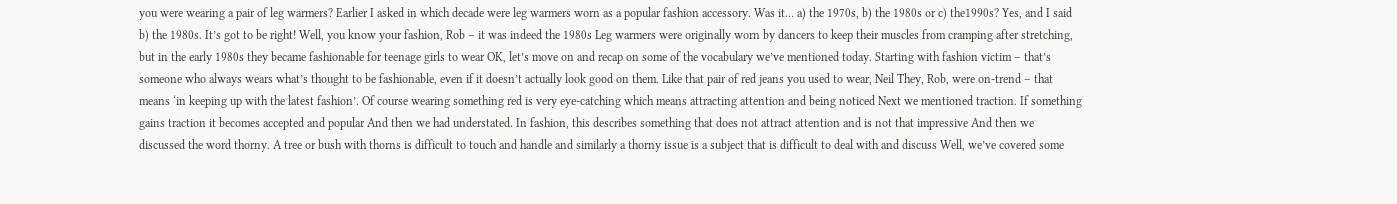you were wearing a pair of leg warmers? Earlier I asked in which decade were leg warmers worn as a popular fashion accessory. Was it… a) the 1970s, b) the 1980s or c) the1990s? Yes, and I said b) the 1980s. It’s got to be right! Well, you know your fashion, Rob – it was indeed the 1980s Leg warmers were originally worn by dancers to keep their muscles from cramping after stretching, but in the early 1980s they became fashionable for teenage girls to wear OK, let’s move on and recap on some of the vocabulary we’ve mentioned today. Starting with fashion victim – that’s someone who always wears what’s thought to be fashionable, even if it doesn’t actually look good on them. Like that pair of red jeans you used to wear, Neil They, Rob, were on-trend – that means ‘in keeping up with the latest fashion’. Of course wearing something red is very eye-catching which means attracting attention and being noticed Next we mentioned traction. If something gains traction it becomes accepted and popular And then we had understated. In fashion, this describes something that does not attract attention and is not that impressive And then we discussed the word thorny. A tree or bush with thorns is difficult to touch and handle and similarly a thorny issue is a subject that is difficult to deal with and discuss Well, we’ve covered some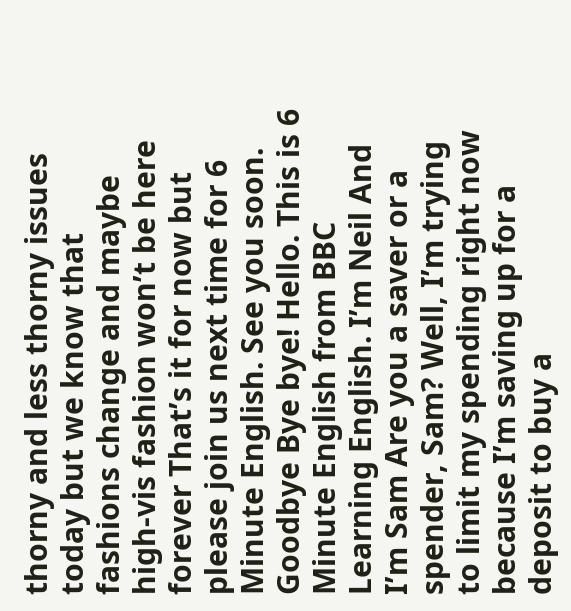thorny and less thorny issues today but we know that fashions change and maybe high-vis fashion won’t be here forever That’s it for now but please join us next time for 6 Minute English. See you soon. Goodbye Bye bye! Hello. This is 6 Minute English from BBC Learning English. I’m Neil And I’m Sam Are you a saver or a spender, Sam? Well, I’m trying to limit my spending right now because I’m saving up for a deposit to buy a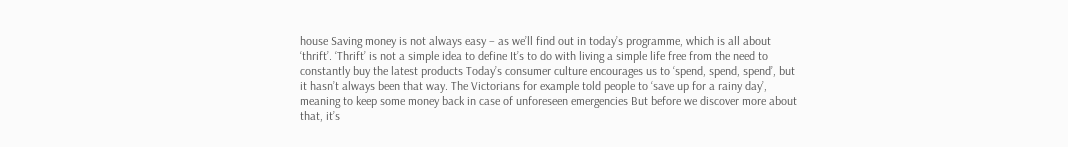house Saving money is not always easy – as we’ll find out in today’s programme, which is all about ‘thrift’. ‘Thrift’ is not a simple idea to define It’s to do with living a simple life free from the need to constantly buy the latest products Today’s consumer culture encourages us to ‘spend, spend, spend’, but it hasn’t always been that way. The Victorians for example told people to ‘save up for a rainy day’, meaning to keep some money back in case of unforeseen emergencies But before we discover more about that, it’s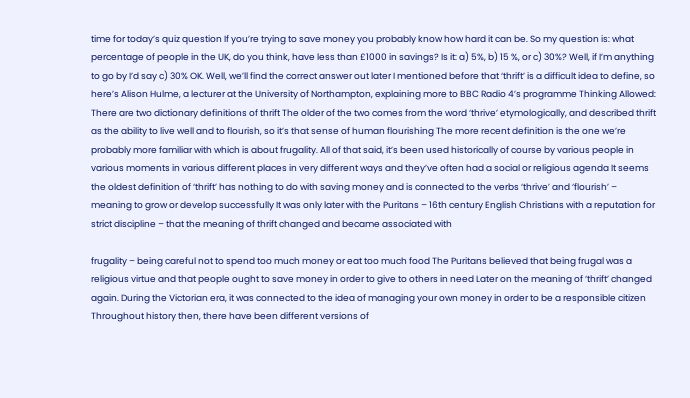time for today’s quiz question If you’re trying to save money you probably know how hard it can be. So my question is: what percentage of people in the UK, do you think, have less than £1000 in savings? Is it: a) 5%, b) 15 %, or c) 30%? Well, if I’m anything to go by I’d say c) 30% OK. Well, we’ll find the correct answer out later I mentioned before that ‘thrift’ is a difficult idea to define, so here’s Alison Hulme, a lecturer at the University of Northampton, explaining more to BBC Radio 4’s programme Thinking Allowed: There are two dictionary definitions of thrift The older of the two comes from the word ‘thrive’ etymologically, and described thrift as the ability to live well and to flourish, so it’s that sense of human flourishing The more recent definition is the one we’re probably more familiar with which is about frugality. All of that said, it’s been used historically of course by various people in various moments in various different places in very different ways and they’ve often had a social or religious agenda It seems the oldest definition of ‘thrift’ has nothing to do with saving money and is connected to the verbs ‘thrive’ and ‘flourish’ – meaning to grow or develop successfully It was only later with the Puritans – 16th century English Christians with a reputation for strict discipline – that the meaning of thrift changed and became associated with

frugality – being careful not to spend too much money or eat too much food The Puritans believed that being frugal was a religious virtue and that people ought to save money in order to give to others in need Later on the meaning of ‘thrift’ changed again. During the Victorian era, it was connected to the idea of managing your own money in order to be a responsible citizen Throughout history then, there have been different versions of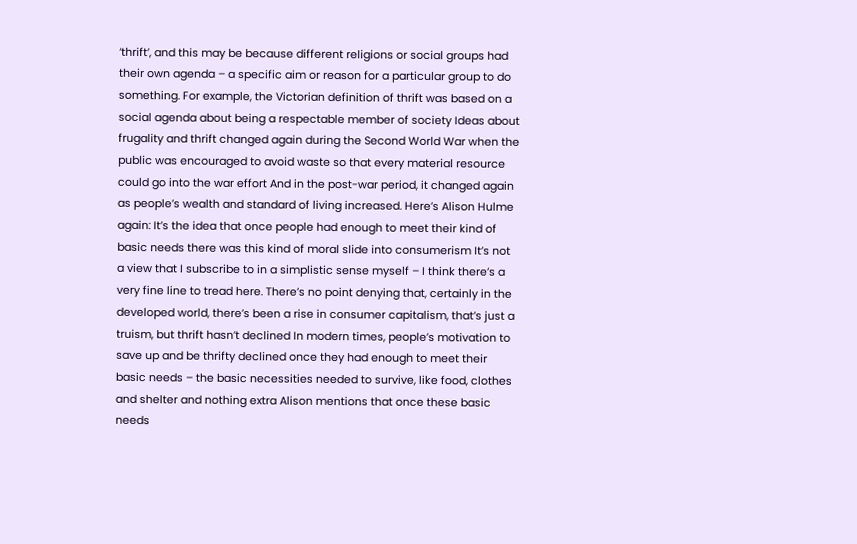‘thrift’, and this may be because different religions or social groups had their own agenda – a specific aim or reason for a particular group to do something. For example, the Victorian definition of thrift was based on a social agenda about being a respectable member of society Ideas about frugality and thrift changed again during the Second World War when the public was encouraged to avoid waste so that every material resource could go into the war effort And in the post-war period, it changed again as people’s wealth and standard of living increased. Here’s Alison Hulme again: It’s the idea that once people had enough to meet their kind of basic needs there was this kind of moral slide into consumerism It’s not a view that I subscribe to in a simplistic sense myself – I think there’s a very fine line to tread here. There’s no point denying that, certainly in the developed world, there’s been a rise in consumer capitalism, that’s just a truism, but thrift hasn’t declined In modern times, people’s motivation to save up and be thrifty declined once they had enough to meet their basic needs – the basic necessities needed to survive, like food, clothes and shelter and nothing extra Alison mentions that once these basic needs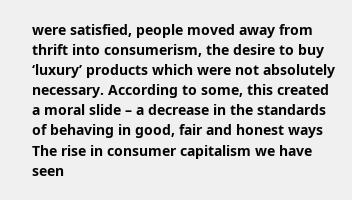were satisfied, people moved away from thrift into consumerism, the desire to buy ‘luxury’ products which were not absolutely necessary. According to some, this created a moral slide – a decrease in the standards of behaving in good, fair and honest ways The rise in consumer capitalism we have seen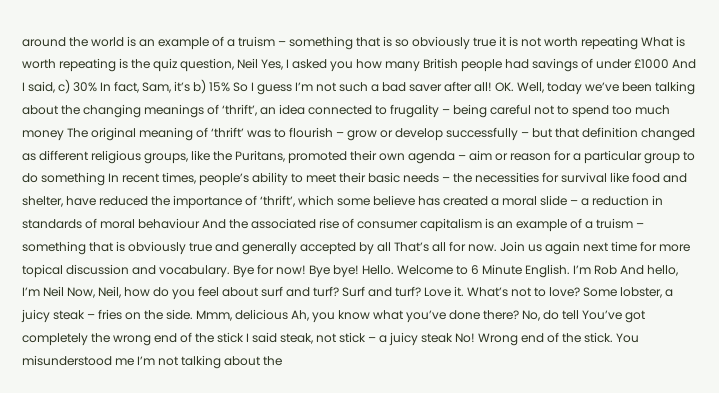around the world is an example of a truism – something that is so obviously true it is not worth repeating What is worth repeating is the quiz question, Neil Yes, I asked you how many British people had savings of under £1000 And I said, c) 30% In fact, Sam, it’s b) 15% So I guess I’m not such a bad saver after all! OK. Well, today we’ve been talking about the changing meanings of ‘thrift’, an idea connected to frugality – being careful not to spend too much money The original meaning of ‘thrift’ was to flourish – grow or develop successfully – but that definition changed as different religious groups, like the Puritans, promoted their own agenda – aim or reason for a particular group to do something In recent times, people’s ability to meet their basic needs – the necessities for survival like food and shelter, have reduced the importance of ‘thrift’, which some believe has created a moral slide – a reduction in standards of moral behaviour And the associated rise of consumer capitalism is an example of a truism – something that is obviously true and generally accepted by all That’s all for now. Join us again next time for more topical discussion and vocabulary. Bye for now! Bye bye! Hello. Welcome to 6 Minute English. I’m Rob And hello, I’m Neil Now, Neil, how do you feel about surf and turf? Surf and turf? Love it. What’s not to love? Some lobster, a juicy steak – fries on the side. Mmm, delicious Ah, you know what you’ve done there? No, do tell You’ve got completely the wrong end of the stick I said steak, not stick – a juicy steak No! Wrong end of the stick. You misunderstood me I’m not talking about the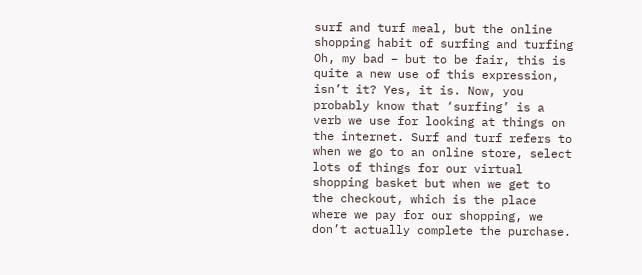surf and turf meal, but the online shopping habit of surfing and turfing Oh, my bad – but to be fair, this is quite a new use of this expression, isn’t it? Yes, it is. Now, you probably know that ‘surfing’ is a verb we use for looking at things on the internet. Surf and turf refers to when we go to an online store, select lots of things for our virtual shopping basket but when we get to the checkout, which is the place where we pay for our shopping, we don’t actually complete the purchase.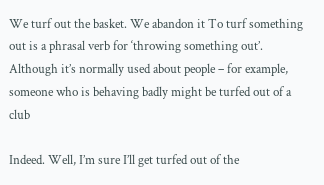We turf out the basket. We abandon it To turf something out is a phrasal verb for ‘throwing something out’. Although it’s normally used about people – for example, someone who is behaving badly might be turfed out of a club

Indeed. Well, I’m sure I’ll get turfed out of the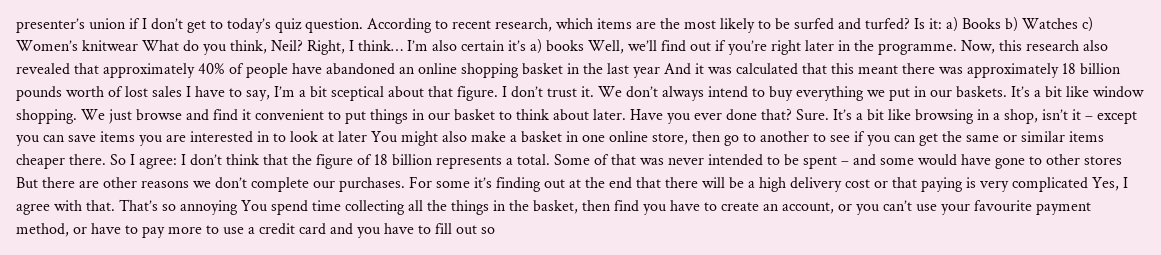presenter’s union if I don’t get to today’s quiz question. According to recent research, which items are the most likely to be surfed and turfed? Is it: a) Books b) Watches c) Women’s knitwear What do you think, Neil? Right, I think… I’m also certain it’s a) books Well, we’ll find out if you’re right later in the programme. Now, this research also revealed that approximately 40% of people have abandoned an online shopping basket in the last year And it was calculated that this meant there was approximately 18 billion pounds worth of lost sales I have to say, I’m a bit sceptical about that figure. I don’t trust it. We don’t always intend to buy everything we put in our baskets. It’s a bit like window shopping. We just browse and find it convenient to put things in our basket to think about later. Have you ever done that? Sure. It’s a bit like browsing in a shop, isn’t it – except you can save items you are interested in to look at later You might also make a basket in one online store, then go to another to see if you can get the same or similar items cheaper there. So I agree: I don’t think that the figure of 18 billion represents a total. Some of that was never intended to be spent – and some would have gone to other stores But there are other reasons we don’t complete our purchases. For some it’s finding out at the end that there will be a high delivery cost or that paying is very complicated Yes, I agree with that. That’s so annoying You spend time collecting all the things in the basket, then find you have to create an account, or you can’t use your favourite payment method, or have to pay more to use a credit card and you have to fill out so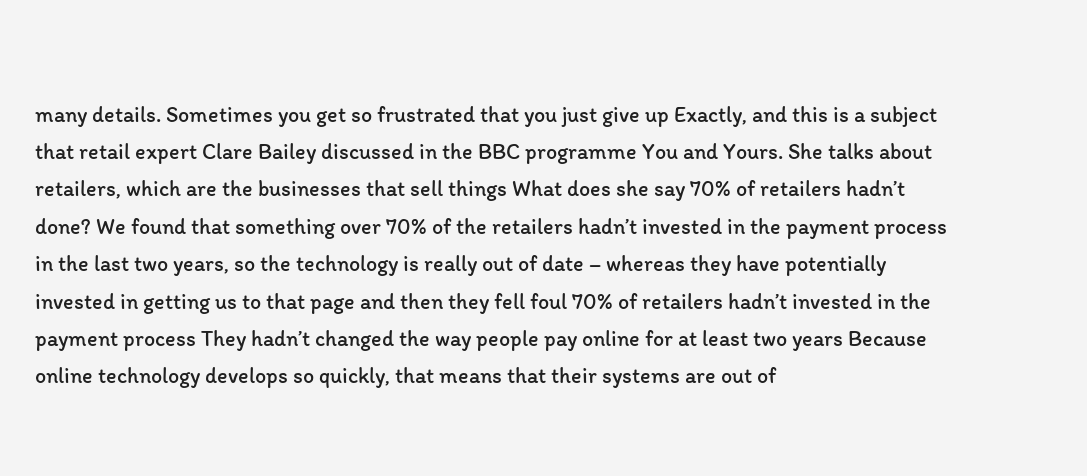many details. Sometimes you get so frustrated that you just give up Exactly, and this is a subject that retail expert Clare Bailey discussed in the BBC programme You and Yours. She talks about retailers, which are the businesses that sell things What does she say 70% of retailers hadn’t done? We found that something over 70% of the retailers hadn’t invested in the payment process in the last two years, so the technology is really out of date – whereas they have potentially invested in getting us to that page and then they fell foul 70% of retailers hadn’t invested in the payment process They hadn’t changed the way people pay online for at least two years Because online technology develops so quickly, that means that their systems are out of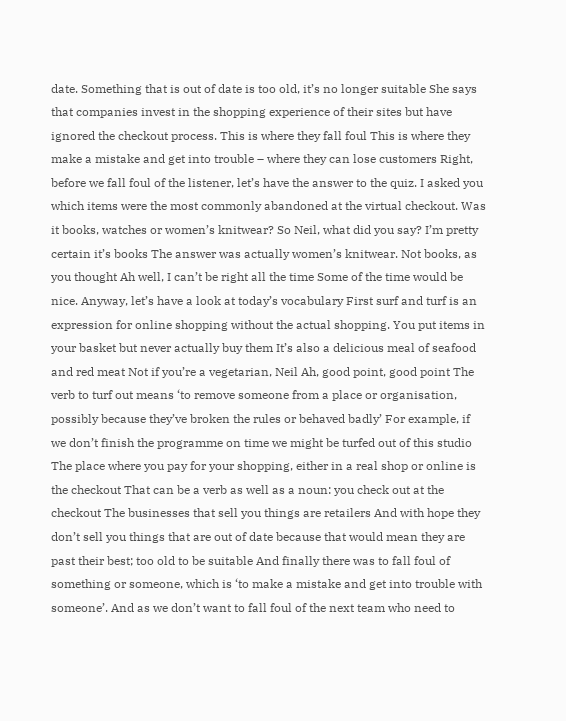date. Something that is out of date is too old, it’s no longer suitable She says that companies invest in the shopping experience of their sites but have ignored the checkout process. This is where they fall foul This is where they make a mistake and get into trouble – where they can lose customers Right, before we fall foul of the listener, let’s have the answer to the quiz. I asked you which items were the most commonly abandoned at the virtual checkout. Was it books, watches or women’s knitwear? So Neil, what did you say? I’m pretty certain it’s books The answer was actually women’s knitwear. Not books, as you thought Ah well, I can’t be right all the time Some of the time would be nice. Anyway, let’s have a look at today’s vocabulary First surf and turf is an expression for online shopping without the actual shopping. You put items in your basket but never actually buy them It’s also a delicious meal of seafood and red meat Not if you’re a vegetarian, Neil Ah, good point, good point The verb to turf out means ‘to remove someone from a place or organisation, possibly because they’ve broken the rules or behaved badly’ For example, if we don’t finish the programme on time we might be turfed out of this studio The place where you pay for your shopping, either in a real shop or online is the checkout That can be a verb as well as a noun: you check out at the checkout The businesses that sell you things are retailers And with hope they don’t sell you things that are out of date because that would mean they are past their best; too old to be suitable And finally there was to fall foul of something or someone, which is ‘to make a mistake and get into trouble with someone’. And as we don’t want to fall foul of the next team who need to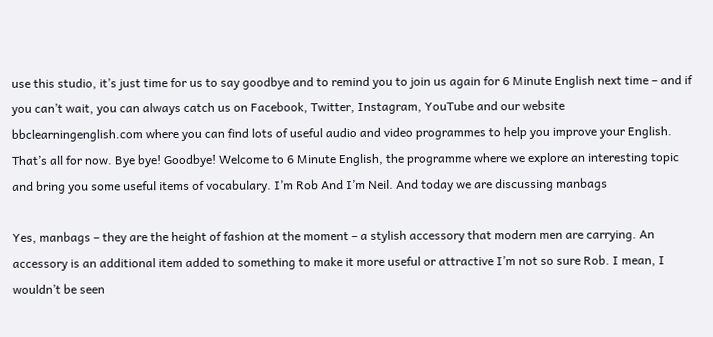use this studio, it’s just time for us to say goodbye and to remind you to join us again for 6 Minute English next time – and if you can’t wait, you can always catch us on Facebook, Twitter, Instagram, YouTube and our website bbclearningenglish.com where you can find lots of useful audio and video programmes to help you improve your English. That’s all for now. Bye bye! Goodbye! Welcome to 6 Minute English, the programme where we explore an interesting topic and bring you some useful items of vocabulary. I’m Rob And I’m Neil. And today we are discussing manbags

Yes, manbags – they are the height of fashion at the moment – a stylish accessory that modern men are carrying. An accessory is an additional item added to something to make it more useful or attractive I’m not so sure Rob. I mean, I wouldn’t be seen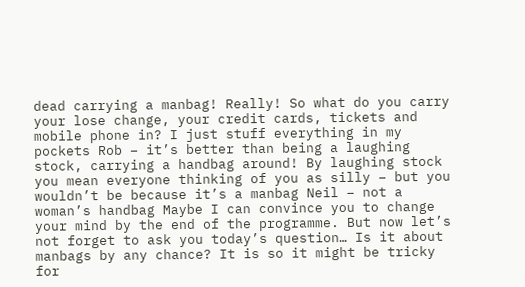dead carrying a manbag! Really! So what do you carry your lose change, your credit cards, tickets and mobile phone in? I just stuff everything in my pockets Rob – it’s better than being a laughing stock, carrying a handbag around! By laughing stock you mean everyone thinking of you as silly – but you wouldn’t be because it’s a manbag Neil – not a woman’s handbag Maybe I can convince you to change your mind by the end of the programme. But now let’s not forget to ask you today’s question… Is it about manbags by any chance? It is so it might be tricky for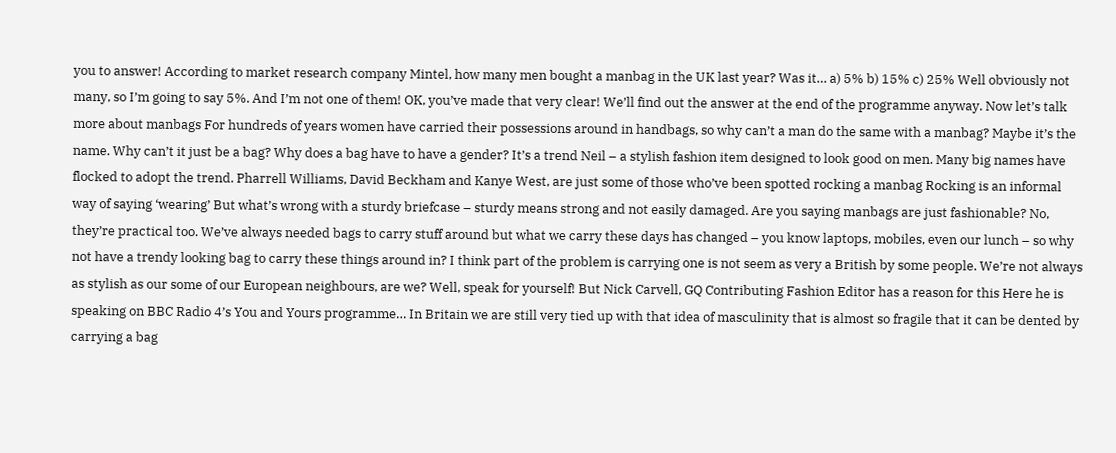you to answer! According to market research company Mintel, how many men bought a manbag in the UK last year? Was it… a) 5% b) 15% c) 25% Well obviously not many, so I’m going to say 5%. And I’m not one of them! OK, you’ve made that very clear! We’ll find out the answer at the end of the programme anyway. Now let’s talk more about manbags For hundreds of years women have carried their possessions around in handbags, so why can’t a man do the same with a manbag? Maybe it’s the name. Why can’t it just be a bag? Why does a bag have to have a gender? It’s a trend Neil – a stylish fashion item designed to look good on men. Many big names have flocked to adopt the trend. Pharrell Williams, David Beckham and Kanye West, are just some of those who’ve been spotted rocking a manbag Rocking is an informal way of saying ‘wearing’ But what’s wrong with a sturdy briefcase – sturdy means strong and not easily damaged. Are you saying manbags are just fashionable? No, they’re practical too. We’ve always needed bags to carry stuff around but what we carry these days has changed – you know laptops, mobiles, even our lunch – so why not have a trendy looking bag to carry these things around in? I think part of the problem is carrying one is not seem as very a British by some people. We’re not always as stylish as our some of our European neighbours, are we? Well, speak for yourself! But Nick Carvell, GQ Contributing Fashion Editor has a reason for this Here he is speaking on BBC Radio 4’s You and Yours programme… In Britain we are still very tied up with that idea of masculinity that is almost so fragile that it can be dented by carrying a bag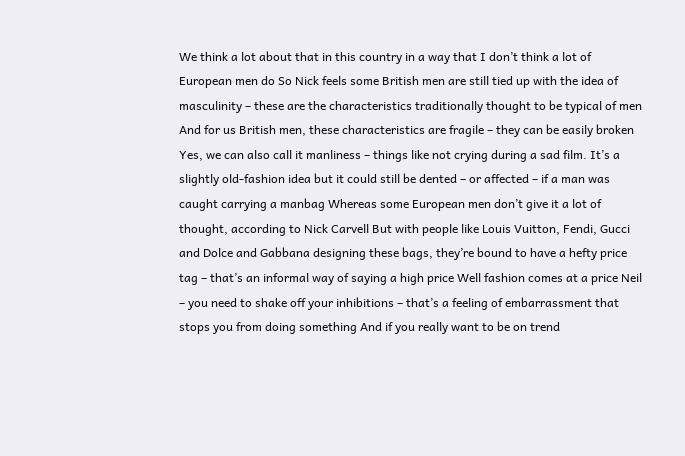We think a lot about that in this country in a way that I don’t think a lot of European men do So Nick feels some British men are still tied up with the idea of masculinity – these are the characteristics traditionally thought to be typical of men And for us British men, these characteristics are fragile – they can be easily broken Yes, we can also call it manliness – things like not crying during a sad film. It’s a slightly old-fashion idea but it could still be dented – or affected – if a man was caught carrying a manbag Whereas some European men don’t give it a lot of thought, according to Nick Carvell But with people like Louis Vuitton, Fendi, Gucci and Dolce and Gabbana designing these bags, they’re bound to have a hefty price tag – that’s an informal way of saying a high price Well fashion comes at a price Neil – you need to shake off your inhibitions – that’s a feeling of embarrassment that stops you from doing something And if you really want to be on trend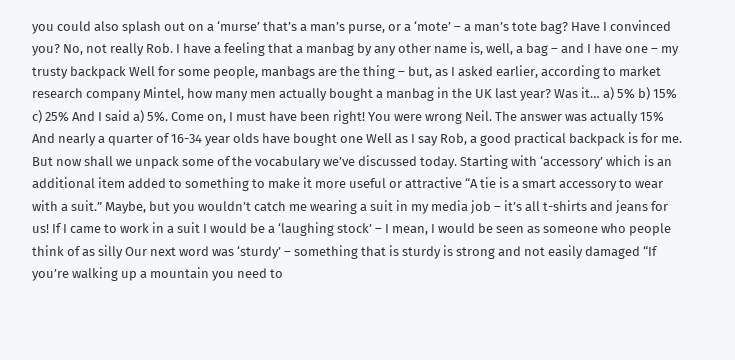you could also splash out on a ‘murse’ that’s a man’s purse, or a ‘mote’ – a man’s tote bag? Have I convinced you? No, not really Rob. I have a feeling that a manbag by any other name is, well, a bag – and I have one – my trusty backpack Well for some people, manbags are the thing – but, as I asked earlier, according to market research company Mintel, how many men actually bought a manbag in the UK last year? Was it… a) 5% b) 15% c) 25% And I said a) 5%. Come on, I must have been right! You were wrong Neil. The answer was actually 15% And nearly a quarter of 16-34 year olds have bought one Well as I say Rob, a good practical backpack is for me. But now shall we unpack some of the vocabulary we’ve discussed today. Starting with ‘accessory’ which is an additional item added to something to make it more useful or attractive “A tie is a smart accessory to wear with a suit.” Maybe, but you wouldn’t catch me wearing a suit in my media job – it’s all t-shirts and jeans for us! If I came to work in a suit I would be a ‘laughing stock’ – I mean, I would be seen as someone who people think of as silly Our next word was ‘sturdy’ – something that is sturdy is strong and not easily damaged “If you’re walking up a mountain you need to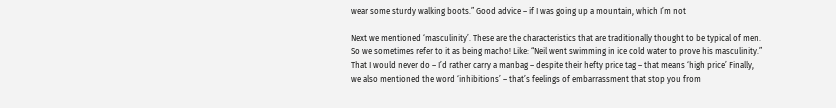wear some sturdy walking boots.” Good advice – if I was going up a mountain, which I’m not

Next we mentioned ‘masculinity’. These are the characteristics that are traditionally thought to be typical of men. So we sometimes refer to it as being macho! Like: “Neil went swimming in ice cold water to prove his masculinity.” That I would never do – I’d rather carry a manbag – despite their hefty price tag – that means ‘high price’ Finally, we also mentioned the word ‘inhibitions’ – that’s feelings of embarrassment that stop you from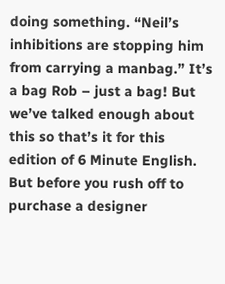doing something. “Neil’s inhibitions are stopping him from carrying a manbag.” It’s a bag Rob – just a bag! But we’ve talked enough about this so that’s it for this edition of 6 Minute English. But before you rush off to purchase a designer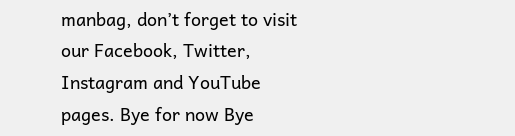manbag, don’t forget to visit our Facebook, Twitter, Instagram and YouTube pages. Bye for now Bye